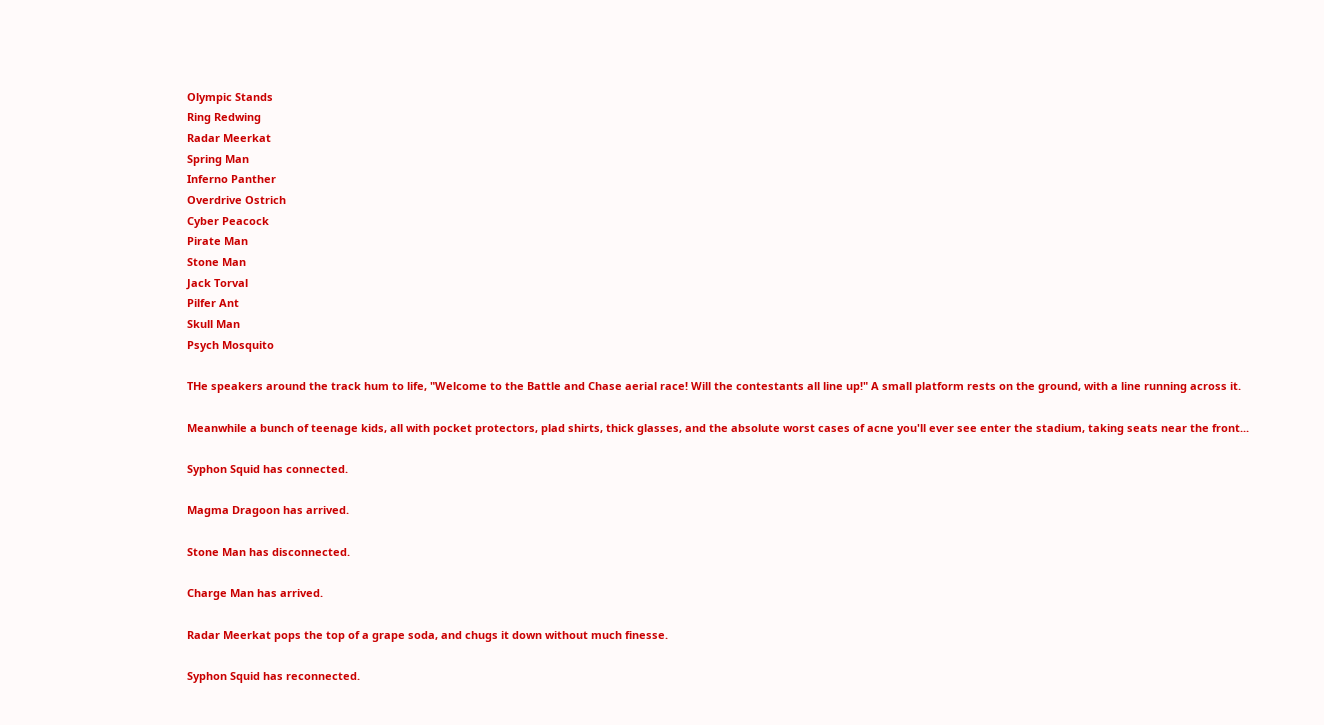Olympic Stands
Ring Redwing
Radar Meerkat
Spring Man
Inferno Panther
Overdrive Ostrich
Cyber Peacock
Pirate Man
Stone Man
Jack Torval
Pilfer Ant
Skull Man
Psych Mosquito

THe speakers around the track hum to life, "Welcome to the Battle and Chase aerial race! Will the contestants all line up!" A small platform rests on the ground, with a line running across it.

Meanwhile a bunch of teenage kids, all with pocket protectors, plad shirts, thick glasses, and the absolute worst cases of acne you'll ever see enter the stadium, taking seats near the front...

Syphon Squid has connected.

Magma Dragoon has arrived.

Stone Man has disconnected.

Charge Man has arrived.

Radar Meerkat pops the top of a grape soda, and chugs it down without much finesse.

Syphon Squid has reconnected.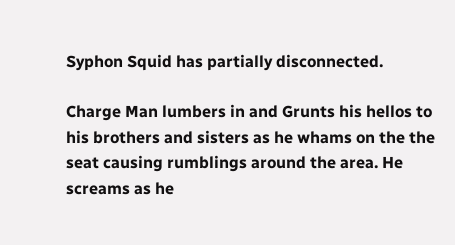Syphon Squid has partially disconnected.

Charge Man lumbers in and Grunts his hellos to his brothers and sisters as he whams on the the seat causing rumblings around the area. He screams as he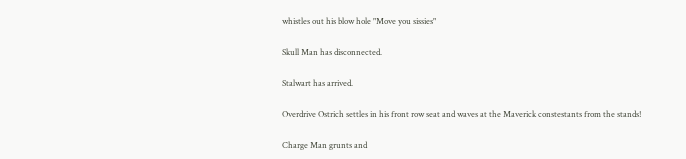whistles out his blow hole "Move you sissies"

Skull Man has disconnected.

Stalwart has arrived.

Overdrive Ostrich settles in his front row seat and waves at the Maverick constestants from the stands!

Charge Man grunts and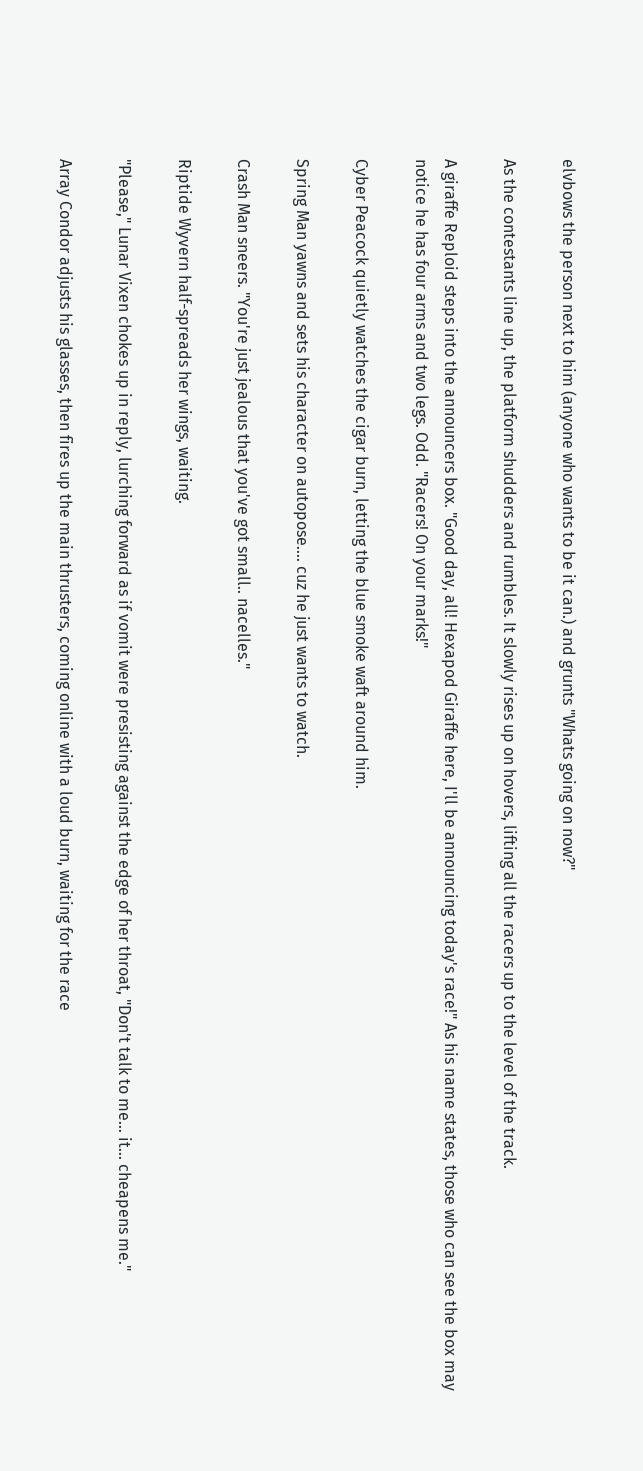elvbows the person next to him (anyone who wants to be it can.) and grunts "Whats going on now?"

As the contestants line up, the platform shudders and rumbles. It slowly rises up on hovers, lifting all the racers up to the level of the track.

A giraffe Reploid steps into the announcers box. "Good day, all! Hexapod Giraffe here, I'll be announcing today's race!" As his name states, those who can see the box may notice he has four arms and two legs. Odd. "Racers! On your marks!"

Cyber Peacock quietly watches the cigar burn, letting the blue smoke waft around him.

Spring Man yawns and sets his character on autopose.... cuz he just wants to watch.

Crash Man sneers. "You're just jealous that you've got small.. nacelles."

Riptide Wyvern half-spreads her wings, waiting.

"Please," Lunar Vixen chokes up in reply, lurching forward as if vomit were presisting against the edge of her throat, "Don't talk to me... it... cheapens me."

Array Condor adjusts his glasses, then fires up the main thrusters, coming online with a loud burn, waiting for the race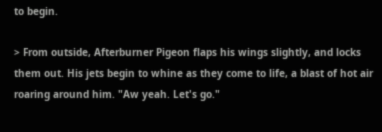to begin.

> From outside, Afterburner Pigeon flaps his wings slightly, and locks them out. His jets begin to whine as they come to life, a blast of hot air roaring around him. "Aw yeah. Let's go."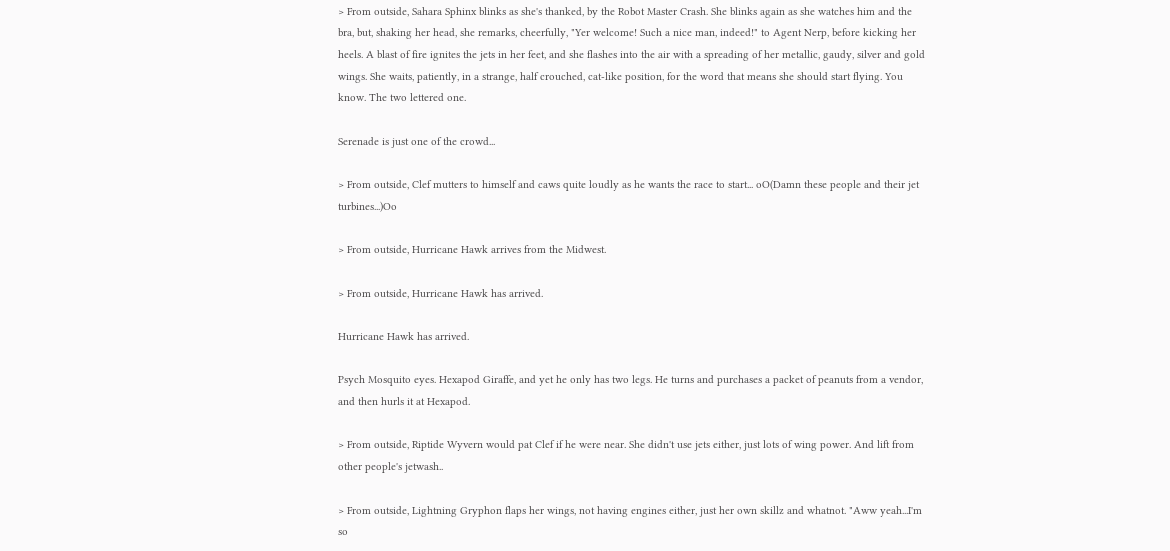> From outside, Sahara Sphinx blinks as she's thanked, by the Robot Master Crash. She blinks again as she watches him and the bra, but, shaking her head, she remarks, cheerfully, "Yer welcome! Such a nice man, indeed!" to Agent Nerp, before kicking her heels. A blast of fire ignites the jets in her feet, and she flashes into the air with a spreading of her metallic, gaudy, silver and gold wings. She waits, patiently, in a strange, half crouched, cat-like position, for the word that means she should start flying. You know. The two lettered one.

Serenade is just one of the crowd...

> From outside, Clef mutters to himself and caws quite loudly as he wants the race to start... oO(Damn these people and their jet turbines...)Oo

> From outside, Hurricane Hawk arrives from the Midwest.

> From outside, Hurricane Hawk has arrived.

Hurricane Hawk has arrived.

Psych Mosquito eyes. Hexapod Giraffe, and yet he only has two legs. He turns and purchases a packet of peanuts from a vendor, and then hurls it at Hexapod.

> From outside, Riptide Wyvern would pat Clef if he were near. She didn't use jets either, just lots of wing power. And lift from other people's jetwash..

> From outside, Lightning Gryphon flaps her wings, not having engines either, just her own skillz and whatnot. "Aww yeah...I'm so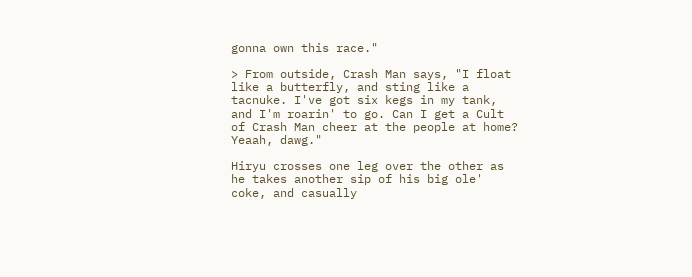gonna own this race."

> From outside, Crash Man says, "I float like a butterfly, and sting like a tacnuke. I've got six kegs in my tank, and I'm roarin' to go. Can I get a Cult of Crash Man cheer at the people at home? Yeaah, dawg."

Hiryu crosses one leg over the other as he takes another sip of his big ole' coke, and casually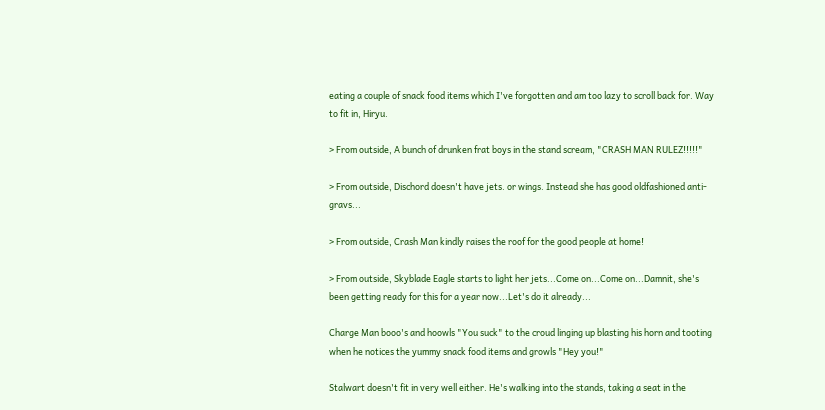eating a couple of snack food items which I've forgotten and am too lazy to scroll back for. Way to fit in, Hiryu.

> From outside, A bunch of drunken frat boys in the stand scream, "CRASH MAN RULEZ!!!!!"

> From outside, Dischord doesn't have jets. or wings. Instead she has good oldfashioned anti-gravs...

> From outside, Crash Man kindly raises the roof for the good people at home!

> From outside, Skyblade Eagle starts to light her jets...Come on...Come on...Damnit, she's been getting ready for this for a year now...Let's do it already...

Charge Man booo's and hoowls "You suck" to the croud linging up blasting his horn and tooting when he notices the yummy snack food items and growls "Hey you!"

Stalwart doesn't fit in very well either. He's walking into the stands, taking a seat in the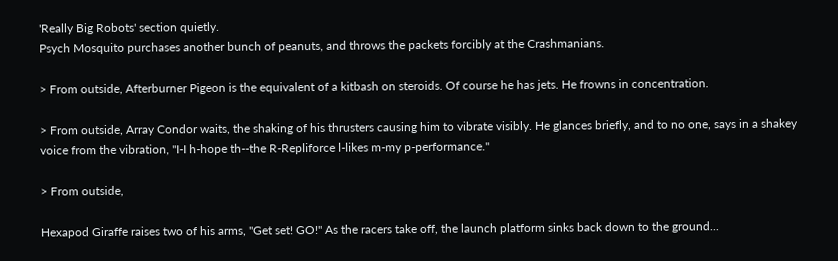'Really Big Robots' section quietly.
Psych Mosquito purchases another bunch of peanuts, and throws the packets forcibly at the Crashmanians.

> From outside, Afterburner Pigeon is the equivalent of a kitbash on steroids. Of course he has jets. He frowns in concentration.

> From outside, Array Condor waits, the shaking of his thrusters causing him to vibrate visibly. He glances briefly, and to no one, says in a shakey voice from the vibration, "I-I h-hope th--the R-Repliforce l-likes m-my p-performance."

> From outside,

Hexapod Giraffe raises two of his arms, "Get set! GO!" As the racers take off, the launch platform sinks back down to the ground...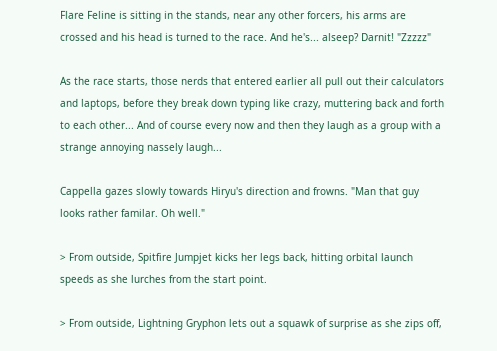Flare Feline is sitting in the stands, near any other forcers, his arms are crossed and his head is turned to the race. And he's... alseep? Darnit! "Zzzzz"

As the race starts, those nerds that entered earlier all pull out their calculators and laptops, before they break down typing like crazy, muttering back and forth to each other... And of course every now and then they laugh as a group with a strange annoying nassely laugh...

Cappella gazes slowly towards Hiryu's direction and frowns. "Man that guy looks rather familar. Oh well."

> From outside, Spitfire Jumpjet kicks her legs back, hitting orbital launch speeds as she lurches from the start point.

> From outside, Lightning Gryphon lets out a squawk of surprise as she zips off,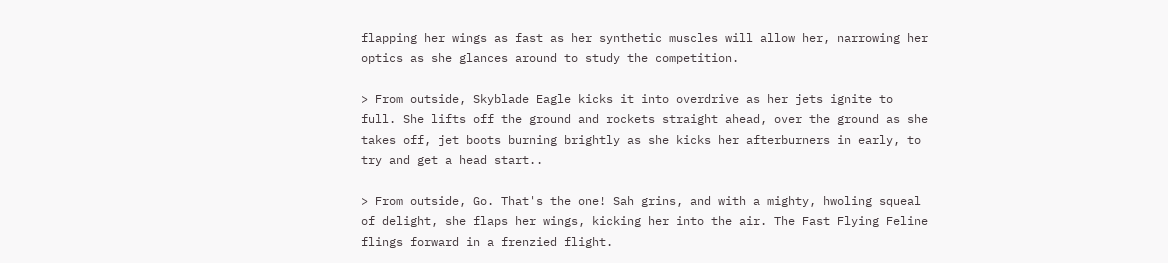flapping her wings as fast as her synthetic muscles will allow her, narrowing her optics as she glances around to study the competition.

> From outside, Skyblade Eagle kicks it into overdrive as her jets ignite to full. She lifts off the ground and rockets straight ahead, over the ground as she takes off, jet boots burning brightly as she kicks her afterburners in early, to try and get a head start..

> From outside, Go. That's the one! Sah grins, and with a mighty, hwoling squeal of delight, she flaps her wings, kicking her into the air. The Fast Flying Feline flings forward in a frenzied flight.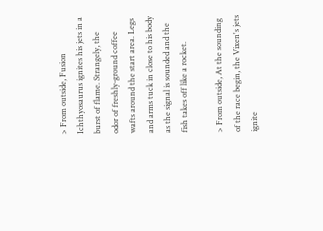> From outside, Fusion Ichthyosaurus ignites his jets in a burst of flame. Strangely, the odor of freshly-ground coffee wafts around the start area. Legs and arms tuck in close to his body as the signal is sounded and the fish takes off like a rocket.

> From outside, At the sounding of the race begin, the Vixen's jets ignite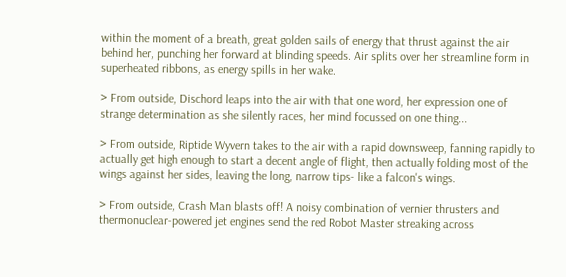within the moment of a breath, great golden sails of energy that thrust against the air behind her, punching her forward at blinding speeds. Air splits over her streamline form in superheated ribbons, as energy spills in her wake.

> From outside, Dischord leaps into the air with that one word, her expression one of strange determination as she silently races, her mind focussed on one thing...

> From outside, Riptide Wyvern takes to the air with a rapid downsweep, fanning rapidly to actually get high enough to start a decent angle of flight, then actually folding most of the wings against her sides, leaving the long, narrow tips- like a falcon's wings.

> From outside, Crash Man blasts off! A noisy combination of vernier thrusters and thermonuclear-powered jet engines send the red Robot Master streaking across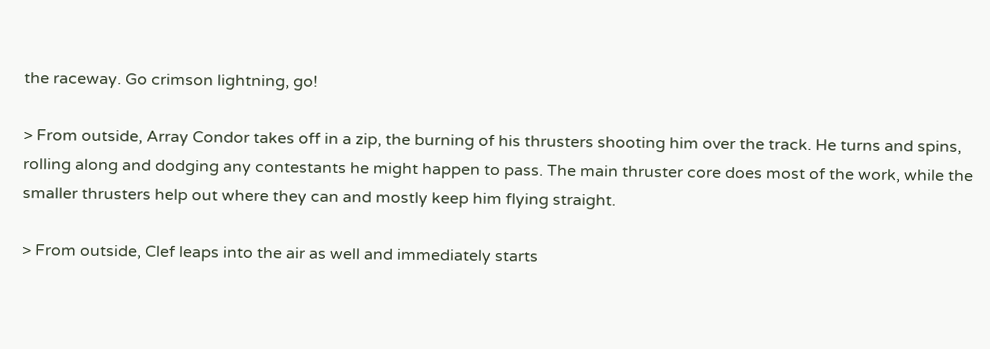the raceway. Go crimson lightning, go!

> From outside, Array Condor takes off in a zip, the burning of his thrusters shooting him over the track. He turns and spins, rolling along and dodging any contestants he might happen to pass. The main thruster core does most of the work, while the smaller thrusters help out where they can and mostly keep him flying straight.

> From outside, Clef leaps into the air as well and immediately starts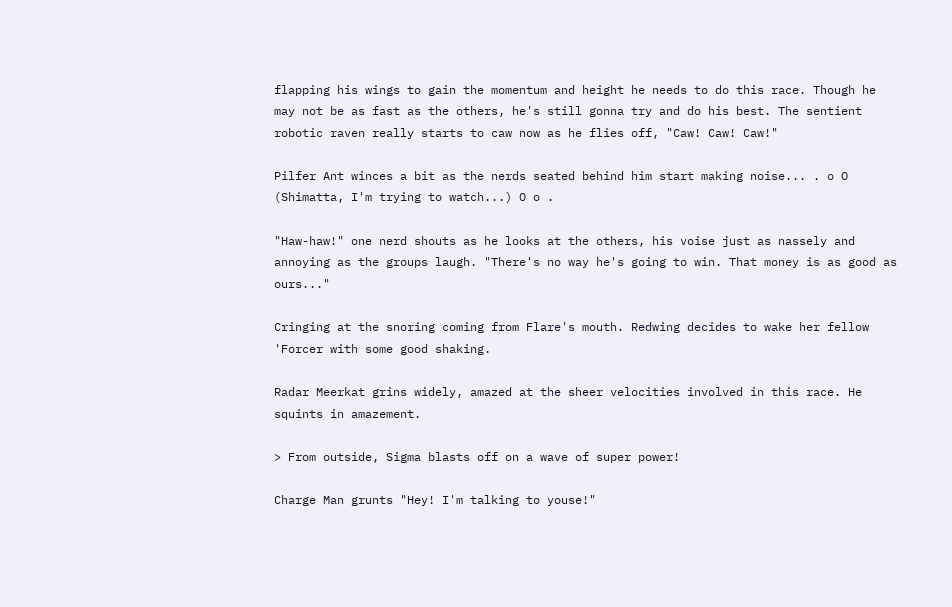flapping his wings to gain the momentum and height he needs to do this race. Though he may not be as fast as the others, he's still gonna try and do his best. The sentient robotic raven really starts to caw now as he flies off, "Caw! Caw! Caw!"

Pilfer Ant winces a bit as the nerds seated behind him start making noise... . o O (Shimatta, I'm trying to watch...) O o .

"Haw-haw!" one nerd shouts as he looks at the others, his voise just as nassely and annoying as the groups laugh. "There's no way he's going to win. That money is as good as ours..."

Cringing at the snoring coming from Flare's mouth. Redwing decides to wake her fellow 'Forcer with some good shaking.

Radar Meerkat grins widely, amazed at the sheer velocities involved in this race. He squints in amazement.

> From outside, Sigma blasts off on a wave of super power!

Charge Man grunts "Hey! I'm talking to youse!"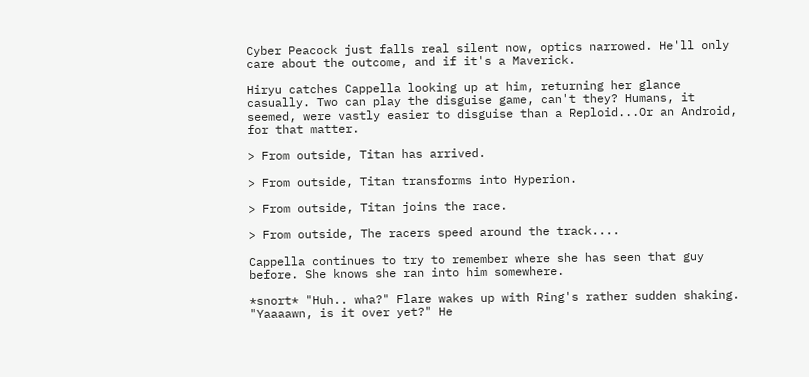Cyber Peacock just falls real silent now, optics narrowed. He'll only care about the outcome, and if it's a Maverick.

Hiryu catches Cappella looking up at him, returning her glance casually. Two can play the disguise game, can't they? Humans, it seemed, were vastly easier to disguise than a Reploid...Or an Android, for that matter.

> From outside, Titan has arrived.

> From outside, Titan transforms into Hyperion.

> From outside, Titan joins the race.

> From outside, The racers speed around the track....

Cappella continues to try to remember where she has seen that guy before. She knows she ran into him somewhere.

*snort* "Huh.. wha?" Flare wakes up with Ring's rather sudden shaking. "Yaaaawn, is it over yet?" He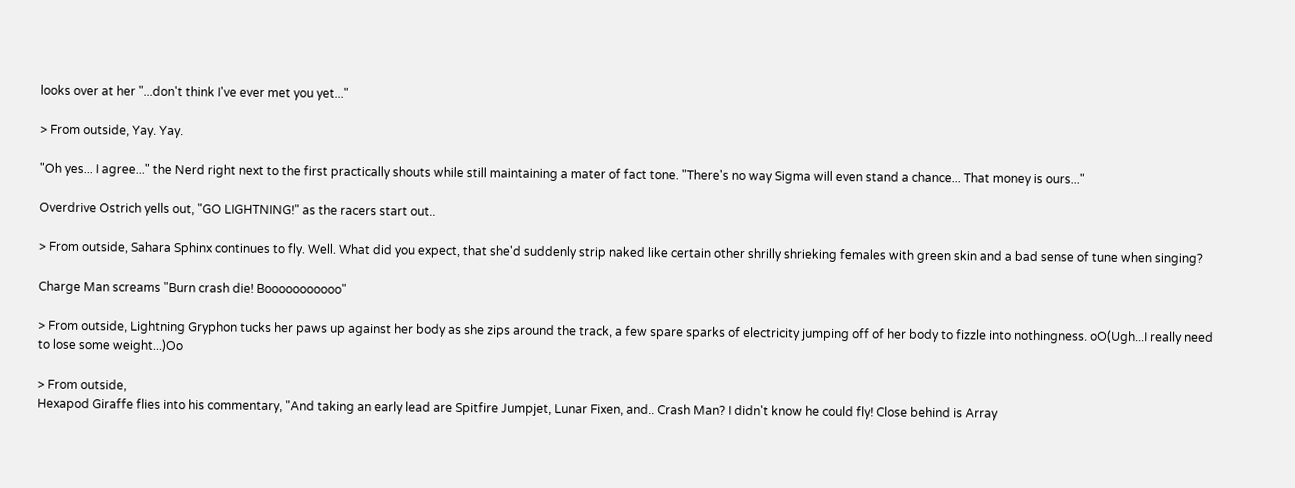looks over at her "...don't think I've ever met you yet..."

> From outside, Yay. Yay.

"Oh yes... I agree..." the Nerd right next to the first practically shouts while still maintaining a mater of fact tone. "There's no way Sigma will even stand a chance... That money is ours..."

Overdrive Ostrich yells out, "GO LIGHTNING!" as the racers start out..

> From outside, Sahara Sphinx continues to fly. Well. What did you expect, that she'd suddenly strip naked like certain other shrilly shrieking females with green skin and a bad sense of tune when singing?

Charge Man screams "Burn crash die! Booooooooooo"

> From outside, Lightning Gryphon tucks her paws up against her body as she zips around the track, a few spare sparks of electricity jumping off of her body to fizzle into nothingness. oO(Ugh...I really need to lose some weight...)Oo

> From outside,
Hexapod Giraffe flies into his commentary, "And taking an early lead are Spitfire Jumpjet, Lunar Fixen, and.. Crash Man? I didn't know he could fly! Close behind is Array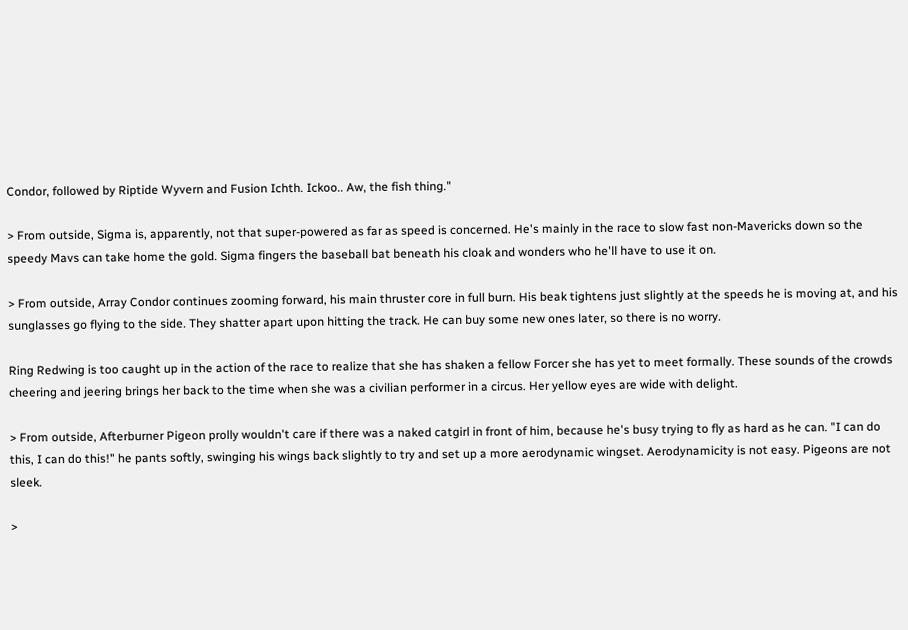Condor, followed by Riptide Wyvern and Fusion Ichth. Ickoo.. Aw, the fish thing."

> From outside, Sigma is, apparently, not that super-powered as far as speed is concerned. He's mainly in the race to slow fast non-Mavericks down so the speedy Mavs can take home the gold. Sigma fingers the baseball bat beneath his cloak and wonders who he'll have to use it on.

> From outside, Array Condor continues zooming forward, his main thruster core in full burn. His beak tightens just slightly at the speeds he is moving at, and his sunglasses go flying to the side. They shatter apart upon hitting the track. He can buy some new ones later, so there is no worry.

Ring Redwing is too caught up in the action of the race to realize that she has shaken a fellow Forcer she has yet to meet formally. These sounds of the crowds cheering and jeering brings her back to the time when she was a civilian performer in a circus. Her yellow eyes are wide with delight.

> From outside, Afterburner Pigeon prolly wouldn't care if there was a naked catgirl in front of him, because he's busy trying to fly as hard as he can. "I can do this, I can do this!" he pants softly, swinging his wings back slightly to try and set up a more aerodynamic wingset. Aerodynamicity is not easy. Pigeons are not sleek.

>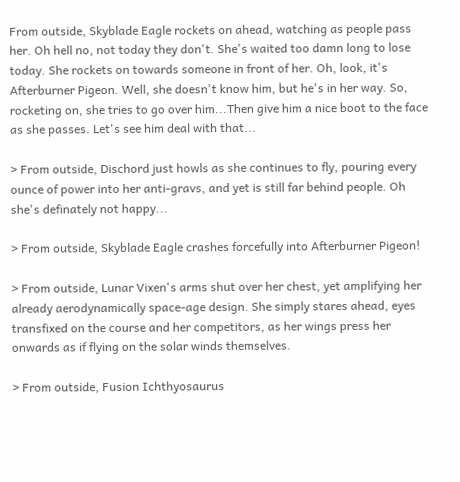From outside, Skyblade Eagle rockets on ahead, watching as people pass her. Oh hell no, not today they don't. She's waited too damn long to lose today. She rockets on towards someone in front of her. Oh, look, it's Afterburner Pigeon. Well, she doesn't know him, but he's in her way. So, rocketing on, she tries to go over him...Then give him a nice boot to the face as she passes. Let's see him deal with that...

> From outside, Dischord just howls as she continues to fly, pouring every ounce of power into her anti-gravs, and yet is still far behind people. Oh she's definately not happy...

> From outside, Skyblade Eagle crashes forcefully into Afterburner Pigeon!

> From outside, Lunar Vixen's arms shut over her chest, yet amplifying her already aerodynamically space-age design. She simply stares ahead, eyes transfixed on the course and her competitors, as her wings press her onwards as if flying on the solar winds themselves.

> From outside, Fusion Ichthyosaurus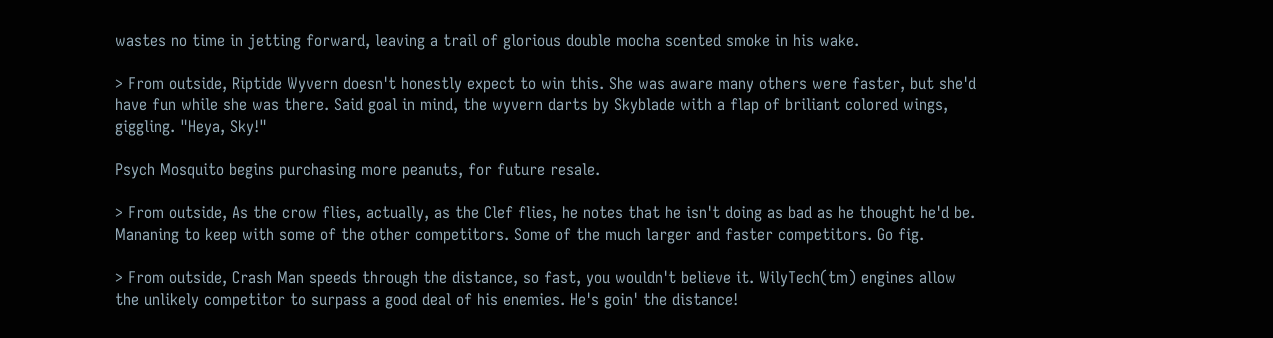wastes no time in jetting forward, leaving a trail of glorious double mocha scented smoke in his wake.

> From outside, Riptide Wyvern doesn't honestly expect to win this. She was aware many others were faster, but she'd have fun while she was there. Said goal in mind, the wyvern darts by Skyblade with a flap of briliant colored wings, giggling. "Heya, Sky!"

Psych Mosquito begins purchasing more peanuts, for future resale.

> From outside, As the crow flies, actually, as the Clef flies, he notes that he isn't doing as bad as he thought he'd be. Mananing to keep with some of the other competitors. Some of the much larger and faster competitors. Go fig.

> From outside, Crash Man speeds through the distance, so fast, you wouldn't believe it. WilyTech(tm) engines allow the unlikely competitor to surpass a good deal of his enemies. He's goin' the distance!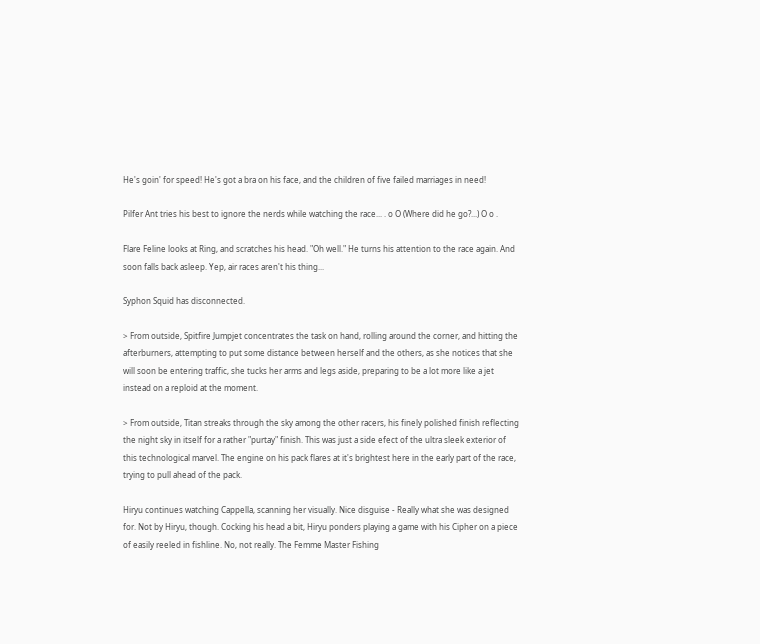He's goin' for speed! He's got a bra on his face, and the children of five failed marriages in need!

Pilfer Ant tries his best to ignore the nerds while watching the race... . o O (Where did he go?...) O o .

Flare Feline looks at Ring, and scratches his head. "Oh well." He turns his attention to the race again. And soon falls back asleep. Yep, air races aren't his thing...

Syphon Squid has disconnected.

> From outside, Spitfire Jumpjet concentrates the task on hand, rolling around the corner, and hitting the afterburners, attempting to put some distance between herself and the others, as she notices that she will soon be entering traffic, she tucks her arms and legs aside, preparing to be a lot more like a jet instead on a reploid at the moment.

> From outside, Titan streaks through the sky among the other racers, his finely polished finish reflecting the night sky in itself for a rather "purtay" finish. This was just a side efect of the ultra sleek exterior of this technological marvel. The engine on his pack flares at it's brightest here in the early part of the race, trying to pull ahead of the pack.

Hiryu continues watching Cappella, scanning her visually. Nice disguise - Really what she was designed for. Not by Hiryu, though. Cocking his head a bit, Hiryu ponders playing a game with his Cipher on a piece of easily reeled in fishline. No, not really. The Femme Master Fishing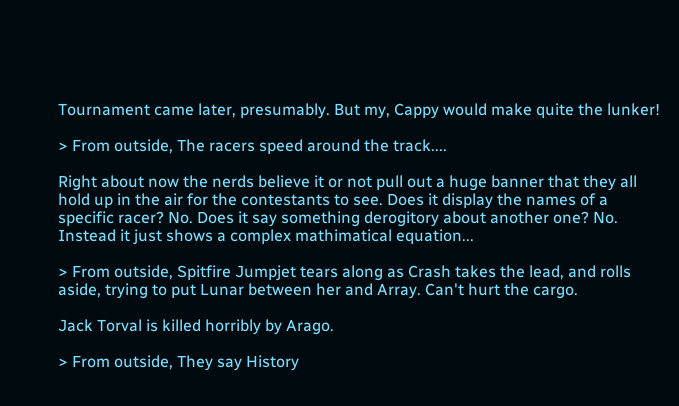Tournament came later, presumably. But my, Cappy would make quite the lunker!

> From outside, The racers speed around the track....

Right about now the nerds believe it or not pull out a huge banner that they all hold up in the air for the contestants to see. Does it display the names of a specific racer? No. Does it say something derogitory about another one? No. Instead it just shows a complex mathimatical equation...

> From outside, Spitfire Jumpjet tears along as Crash takes the lead, and rolls aside, trying to put Lunar between her and Array. Can't hurt the cargo.

Jack Torval is killed horribly by Arago.

> From outside, They say History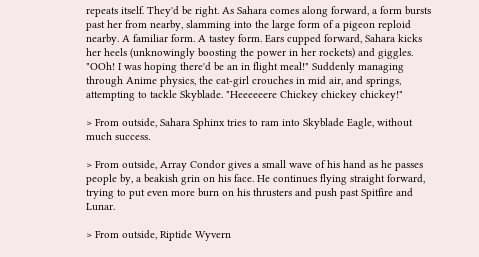repeats itself. They'd be right. As Sahara comes along forward, a form bursts past her from nearby, slamming into the large form of a pigeon reploid nearby. A familiar form. A tastey form. Ears cupped forward, Sahara kicks her heels (unknowingly boosting the power in her rockets) and giggles. "OOh! I was hoping there'd be an in flight meal!" Suddenly managing through Anime physics, the cat-girl crouches in mid air, and springs, attempting to tackle Skyblade. "Heeeeeere Chickey chickey chickey!"

> From outside, Sahara Sphinx tries to ram into Skyblade Eagle, without much success.

> From outside, Array Condor gives a small wave of his hand as he passes people by, a beakish grin on his face. He continues flying straight forward, trying to put even more burn on his thrusters and push past Spitfire and Lunar.

> From outside, Riptide Wyvern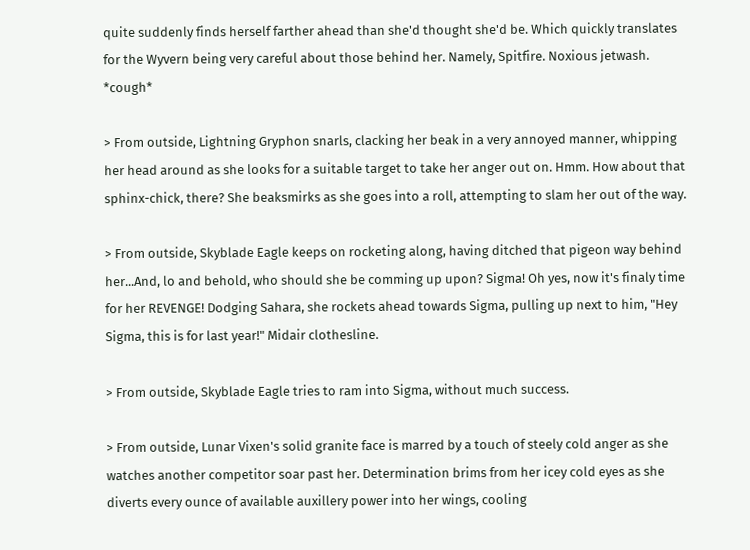quite suddenly finds herself farther ahead than she'd thought she'd be. Which quickly translates for the Wyvern being very careful about those behind her. Namely, Spitfire. Noxious jetwash. *cough*

> From outside, Lightning Gryphon snarls, clacking her beak in a very annoyed manner, whipping her head around as she looks for a suitable target to take her anger out on. Hmm. How about that sphinx-chick, there? She beaksmirks as she goes into a roll, attempting to slam her out of the way.

> From outside, Skyblade Eagle keeps on rocketing along, having ditched that pigeon way behind her...And, lo and behold, who should she be comming up upon? Sigma! Oh yes, now it's finaly time for her REVENGE! Dodging Sahara, she rockets ahead towards Sigma, pulling up next to him, "Hey Sigma, this is for last year!" Midair clothesline.

> From outside, Skyblade Eagle tries to ram into Sigma, without much success.

> From outside, Lunar Vixen's solid granite face is marred by a touch of steely cold anger as she watches another competitor soar past her. Determination brims from her icey cold eyes as she diverts every ounce of available auxillery power into her wings, cooling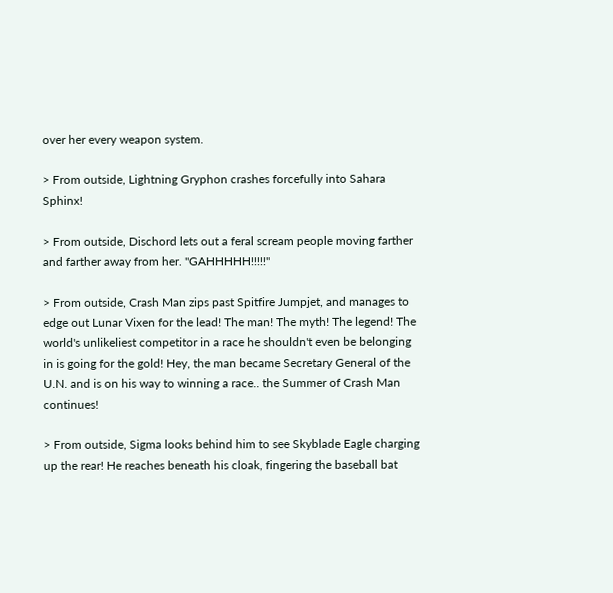over her every weapon system.

> From outside, Lightning Gryphon crashes forcefully into Sahara Sphinx!

> From outside, Dischord lets out a feral scream people moving farther and farther away from her. "GAHHHHH!!!!!"

> From outside, Crash Man zips past Spitfire Jumpjet, and manages to edge out Lunar Vixen for the lead! The man! The myth! The legend! The world's unlikeliest competitor in a race he shouldn't even be belonging in is going for the gold! Hey, the man became Secretary General of the U.N. and is on his way to winning a race.. the Summer of Crash Man continues!

> From outside, Sigma looks behind him to see Skyblade Eagle charging up the rear! He reaches beneath his cloak, fingering the baseball bat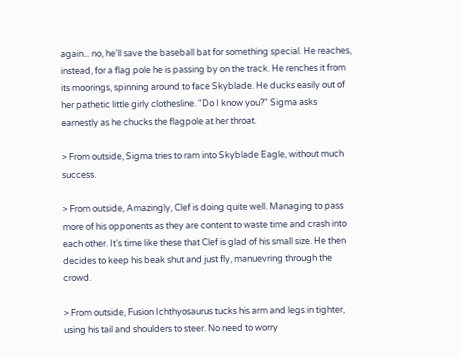again... no, he'll save the baseball bat for something special. He reaches, instead, for a flag pole he is passing by on the track. He renches it from its moorings, spinning around to face Skyblade. He ducks easily out of her pathetic little girly clothesline. "Do I know you?" Sigma asks earnestly as he chucks the flagpole at her throat.

> From outside, Sigma tries to ram into Skyblade Eagle, without much success.

> From outside, Amazingly, Clef is doing quite well. Managing to pass more of his opponents as they are content to waste time and crash into each other. It's time like these that Clef is glad of his small size. He then decides to keep his beak shut and just fly, manuevring through the crowd.

> From outside, Fusion Ichthyosaurus tucks his arm and legs in tighter, using his tail and shoulders to steer. No need to worry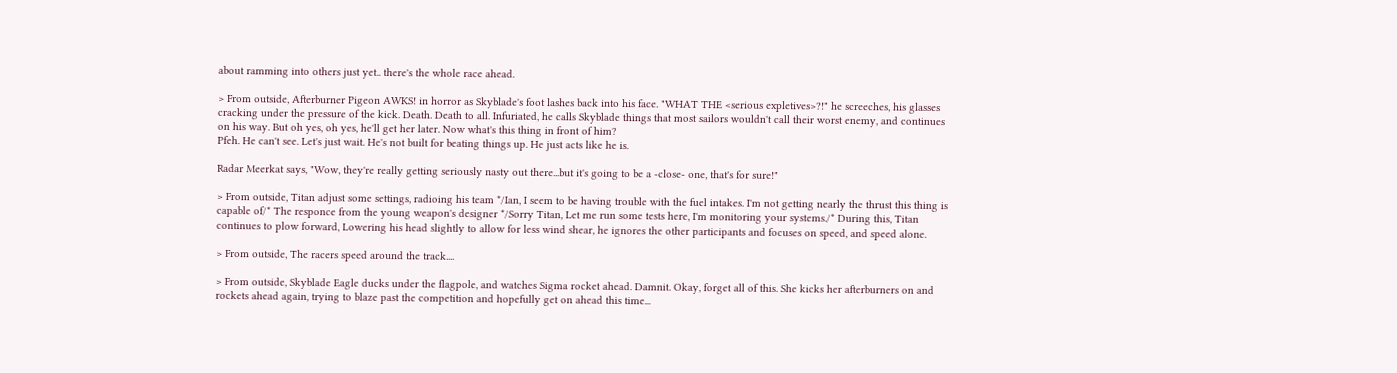about ramming into others just yet.. there's the whole race ahead.

> From outside, Afterburner Pigeon AWKS! in horror as Skyblade's foot lashes back into his face. "WHAT THE <serious expletives>?!" he screeches, his glasses cracking under the pressure of the kick. Death. Death to all. Infuriated, he calls Skyblade things that most sailors wouldn't call their worst enemy, and continues on his way. But oh yes, oh yes, he'll get her later. Now what's this thing in front of him?
Pfeh. He can't see. Let's just wait. He's not built for beating things up. He just acts like he is.

Radar Meerkat says, "Wow, they're really getting seriously nasty out there...but it's going to be a -close- one, that's for sure!"

> From outside, Titan adjust some settings, radioing his team */Ian, I seem to be having trouble with the fuel intakes. I'm not getting nearly the thrust this thing is capable of/* The responce from the young weapon's designer */Sorry Titan, Let me run some tests here, I'm monitoring your systems./* During this, Titan continues to plow forward, Lowering his head slightly to allow for less wind shear, he ignores the other participants and focuses on speed, and speed alone.

> From outside, The racers speed around the track....

> From outside, Skyblade Eagle ducks under the flagpole, and watches Sigma rocket ahead. Damnit. Okay, forget all of this. She kicks her afterburners on and rockets ahead again, trying to blaze past the competition and hopefully get on ahead this time...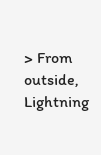> From outside, Lightning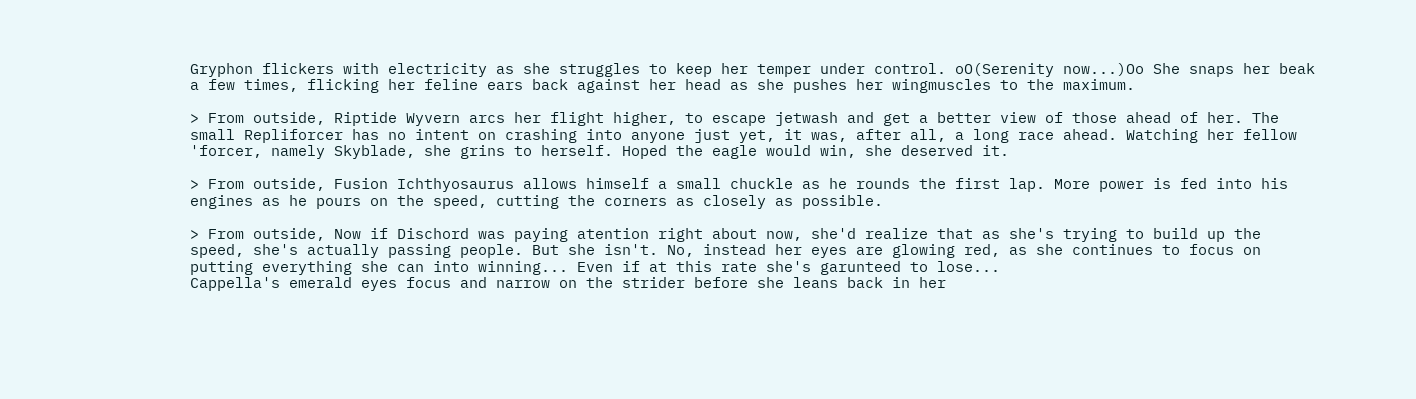Gryphon flickers with electricity as she struggles to keep her temper under control. oO(Serenity now...)Oo She snaps her beak a few times, flicking her feline ears back against her head as she pushes her wingmuscles to the maximum.

> From outside, Riptide Wyvern arcs her flight higher, to escape jetwash and get a better view of those ahead of her. The small Repliforcer has no intent on crashing into anyone just yet, it was, after all, a long race ahead. Watching her fellow 'forcer, namely Skyblade, she grins to herself. Hoped the eagle would win, she deserved it.

> From outside, Fusion Ichthyosaurus allows himself a small chuckle as he rounds the first lap. More power is fed into his engines as he pours on the speed, cutting the corners as closely as possible.

> From outside, Now if Dischord was paying atention right about now, she'd realize that as she's trying to build up the speed, she's actually passing people. But she isn't. No, instead her eyes are glowing red, as she continues to focus on putting everything she can into winning... Even if at this rate she's garunteed to lose...
Cappella's emerald eyes focus and narrow on the strider before she leans back in her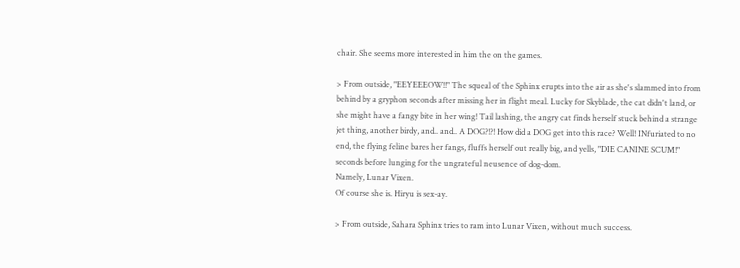chair. She seems more interested in him the on the games.

> From outside, "EEYEEEOW!!" The squeal of the Sphinx erupts into the air as she's slammed into from behind by a gryphon seconds after missing her in flight meal. Lucky for Skyblade, the cat didn't land, or she might have a fangy bite in her wing! Tail lashing, the angry cat finds herself stuck behind a strange jet thing, another birdy, and.. and.. A DOG?!?! How did a DOG get into this race? Well! INfuriated to no end, the flying feline bares her fangs, fluffs herself out really big, and yells, "DIE CANINE SCUM!" seconds before lunging for the ungrateful neusence of dog-dom.
Namely, Lunar Vixen.
Of course she is. Hiryu is sex-ay.

> From outside, Sahara Sphinx tries to ram into Lunar Vixen, without much success.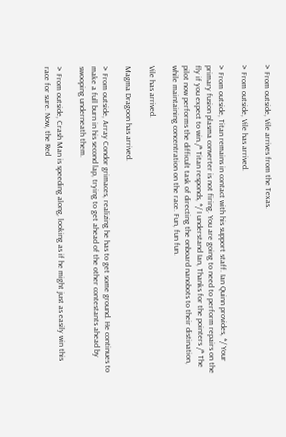> From outside, Vile arrives from the Texas.

> From outside, Vile has arrived.

> From outside, Titan remains in contact with his support staff. Ian Quinn provides, */ Your primary fusion plasma converter is not firing. You are going to need to perform repairs on the fly if you expect to win./* Titan responds, */ I understand Ian, Thanks for the pointers /* The pilot now performs the difficult task of directing the onboard nanobots to their distination, while maintaining concentration on the race. Fun, fun fun.

Vile has arrived.

Magma Dragoon has arrived.

> From outside, Array Condor grimaces, realizing he has to get some ground. He continues to make a full burn in his second lap, trying to get ahead of the other contestants ahead by swooping underneath them.

> From outside, Crash Man is speeding along, looking as if he might just as easily win this race for sure. Now, the Red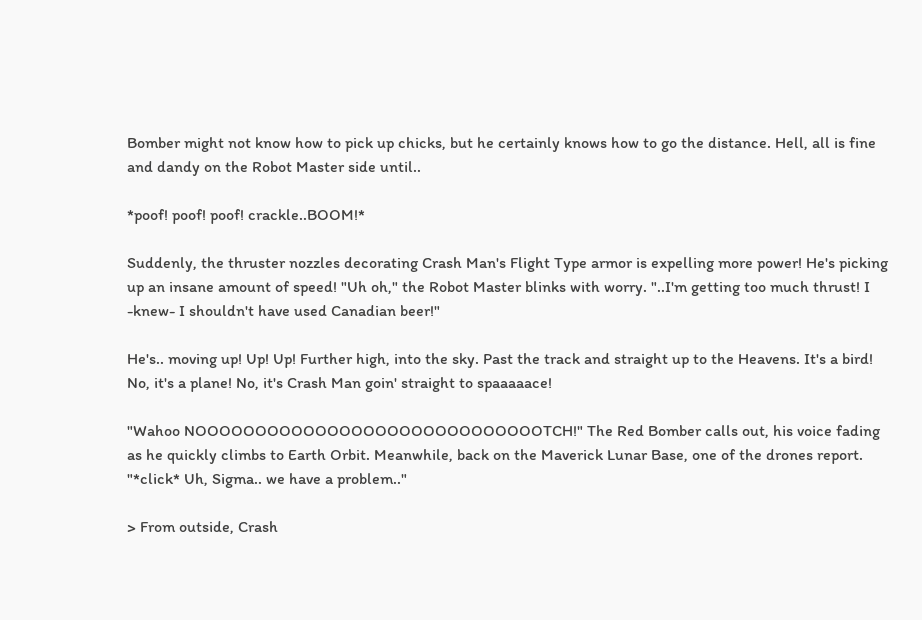Bomber might not know how to pick up chicks, but he certainly knows how to go the distance. Hell, all is fine and dandy on the Robot Master side until..

*poof! poof! poof! crackle..BOOM!*

Suddenly, the thruster nozzles decorating Crash Man's Flight Type armor is expelling more power! He's picking up an insane amount of speed! "Uh oh," the Robot Master blinks with worry. "..I'm getting too much thrust! I -knew- I shouldn't have used Canadian beer!"

He's.. moving up! Up! Up! Further high, into the sky. Past the track and straight up to the Heavens. It's a bird! No, it's a plane! No, it's Crash Man goin' straight to spaaaaace!

"Wahoo NOOOOOOOOOOOOOOOOOOOOOOOOOOOOOTCH!" The Red Bomber calls out, his voice fading as he quickly climbs to Earth Orbit. Meanwhile, back on the Maverick Lunar Base, one of the drones report. "*click* Uh, Sigma.. we have a problem.."

> From outside, Crash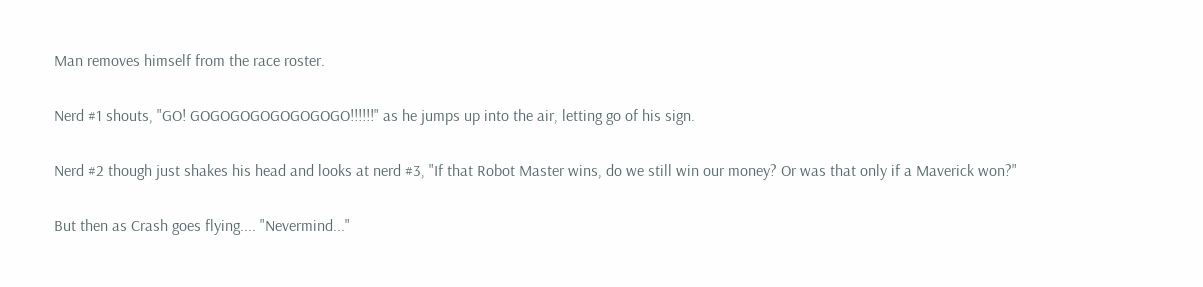Man removes himself from the race roster.

Nerd #1 shouts, "GO! GOGOGOGOGOGOGOGO!!!!!!" as he jumps up into the air, letting go of his sign.

Nerd #2 though just shakes his head and looks at nerd #3, "If that Robot Master wins, do we still win our money? Or was that only if a Maverick won?"

But then as Crash goes flying.... "Nevermind..."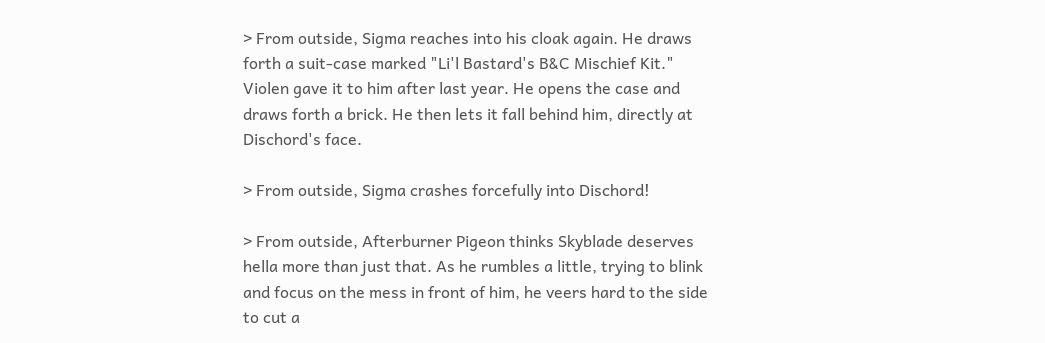> From outside, Sigma reaches into his cloak again. He draws forth a suit-case marked "Li'l Bastard's B&C Mischief Kit." Violen gave it to him after last year. He opens the case and draws forth a brick. He then lets it fall behind him, directly at Dischord's face.

> From outside, Sigma crashes forcefully into Dischord!

> From outside, Afterburner Pigeon thinks Skyblade deserves hella more than just that. As he rumbles a little, trying to blink and focus on the mess in front of him, he veers hard to the side to cut a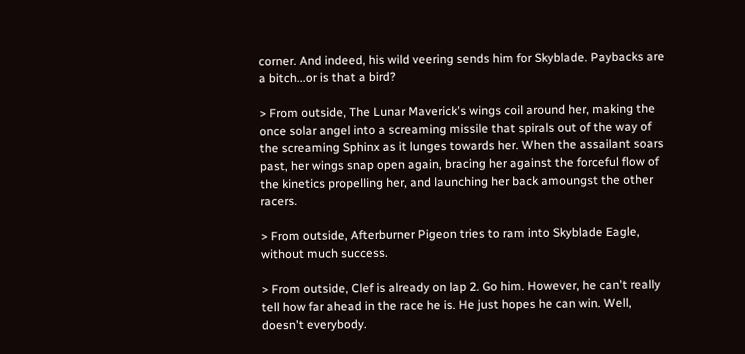corner. And indeed, his wild veering sends him for Skyblade. Paybacks are a bitch...or is that a bird?

> From outside, The Lunar Maverick's wings coil around her, making the once solar angel into a screaming missile that spirals out of the way of the screaming Sphinx as it lunges towards her. When the assailant soars past, her wings snap open again, bracing her against the forceful flow of the kinetics propelling her, and launching her back amoungst the other racers.

> From outside, Afterburner Pigeon tries to ram into Skyblade Eagle, without much success.

> From outside, Clef is already on lap 2. Go him. However, he can't really tell how far ahead in the race he is. He just hopes he can win. Well, doesn't everybody.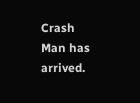Crash Man has arrived.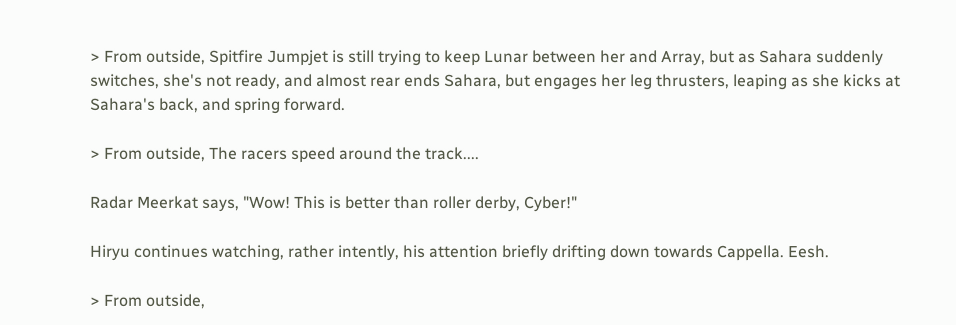> From outside, Spitfire Jumpjet is still trying to keep Lunar between her and Array, but as Sahara suddenly switches, she's not ready, and almost rear ends Sahara, but engages her leg thrusters, leaping as she kicks at Sahara's back, and spring forward.

> From outside, The racers speed around the track....

Radar Meerkat says, "Wow! This is better than roller derby, Cyber!"

Hiryu continues watching, rather intently, his attention briefly drifting down towards Cappella. Eesh.

> From outside,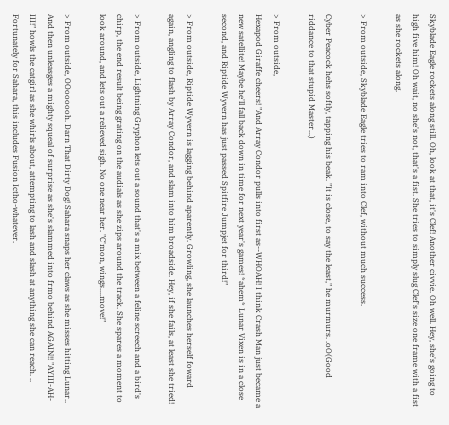Skyblade Eagle rockets along still. Oh, look at that, it's Clef! Another civvie. Oh well. Hey, she's going to high five him! Oh wait, no she's not, that's a fist. She tries to simply slug Clef's size one frame with a fist as she rockets along.

> From outside, Skyblade Eagle tries to ram into Clef, without much success.

Cyber Peacock hehs softly, tapping his beak. "It is close, to say the least," he murmurs. .oO(Good riddance to that stupid Master...)

> From outside,
Hexapod Giraffe cheers! "And Array Condor pulls into first as--WHOAH! I think Crash Man just became a new satellite! Maybe he'll fall back down in time for next year's games! *ahem* Lunar Vixen is in a close second, and Riptide Wyvern has just passed Spitfire Jumpjet for third!"

> From outside, Riptide Wyvern is lagging behind aparently. Growling, she launches herself foward again, angling to flash by Array Condor, and slam into him broadside. Hey, if she fails, at least she tried!

> From outside, Lightning Gryphon lets out a sound that's a mix between a feline screech and a bird's chirp, the end result being grating on the audials as she zips around the track. She spares a moment to look around, and lets out a relieved sigh. No one near her. "C'mon, wings....move!"

> From outside, OOoooooh. Darn That Dirty Dog! Sahara snaps her claws as she misses hitting Lunar.. And then unleasges a mighty squeal of surprise as she's slammed into frmo behind AGAIN!! "AYIII-AH-III!" howls the catgirl as she whirls about, attempting to lash and slash at anything she can reach. .. Fortunately for Sahara, this includes Fusion Ictho-whatever.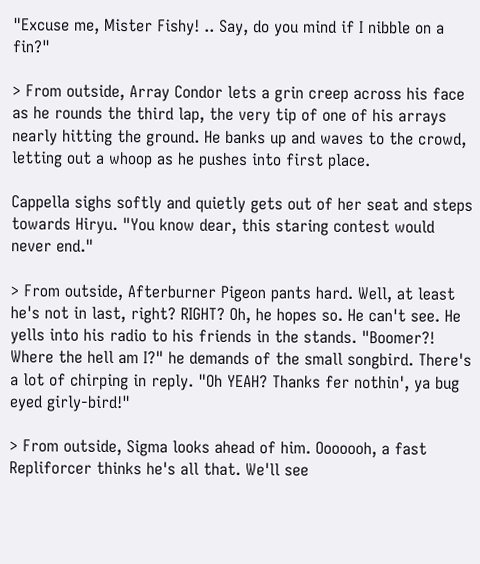"Excuse me, Mister Fishy! .. Say, do you mind if I nibble on a fin?"

> From outside, Array Condor lets a grin creep across his face as he rounds the third lap, the very tip of one of his arrays nearly hitting the ground. He banks up and waves to the crowd, letting out a whoop as he pushes into first place.

Cappella sighs softly and quietly gets out of her seat and steps towards Hiryu. "You know dear, this staring contest would never end."

> From outside, Afterburner Pigeon pants hard. Well, at least he's not in last, right? RIGHT? Oh, he hopes so. He can't see. He yells into his radio to his friends in the stands. "Boomer?! Where the hell am I?" he demands of the small songbird. There's a lot of chirping in reply. "Oh YEAH? Thanks fer nothin', ya bug eyed girly-bird!"

> From outside, Sigma looks ahead of him. Ooooooh, a fast Repliforcer thinks he's all that. We'll see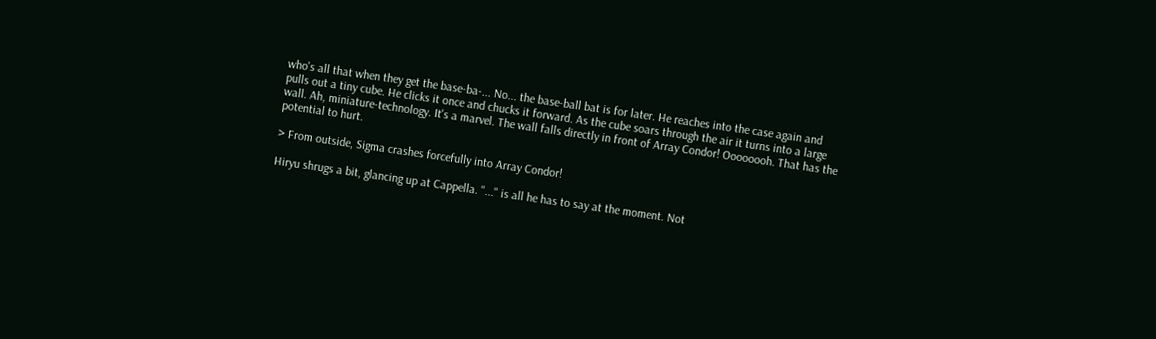who's all that when they get the base-ba-... No... the base-ball bat is for later. He reaches into the case again and pulls out a tiny cube. He clicks it once and chucks it forward. As the cube soars through the air it turns into a large wall. Ah, miniature-technology. It's a marvel. The wall falls directly in front of Array Condor! Oooooooh. That has the potential to hurt.

> From outside, Sigma crashes forcefully into Array Condor!

Hiryu shrugs a bit, glancing up at Cappella. "..." is all he has to say at the moment. Not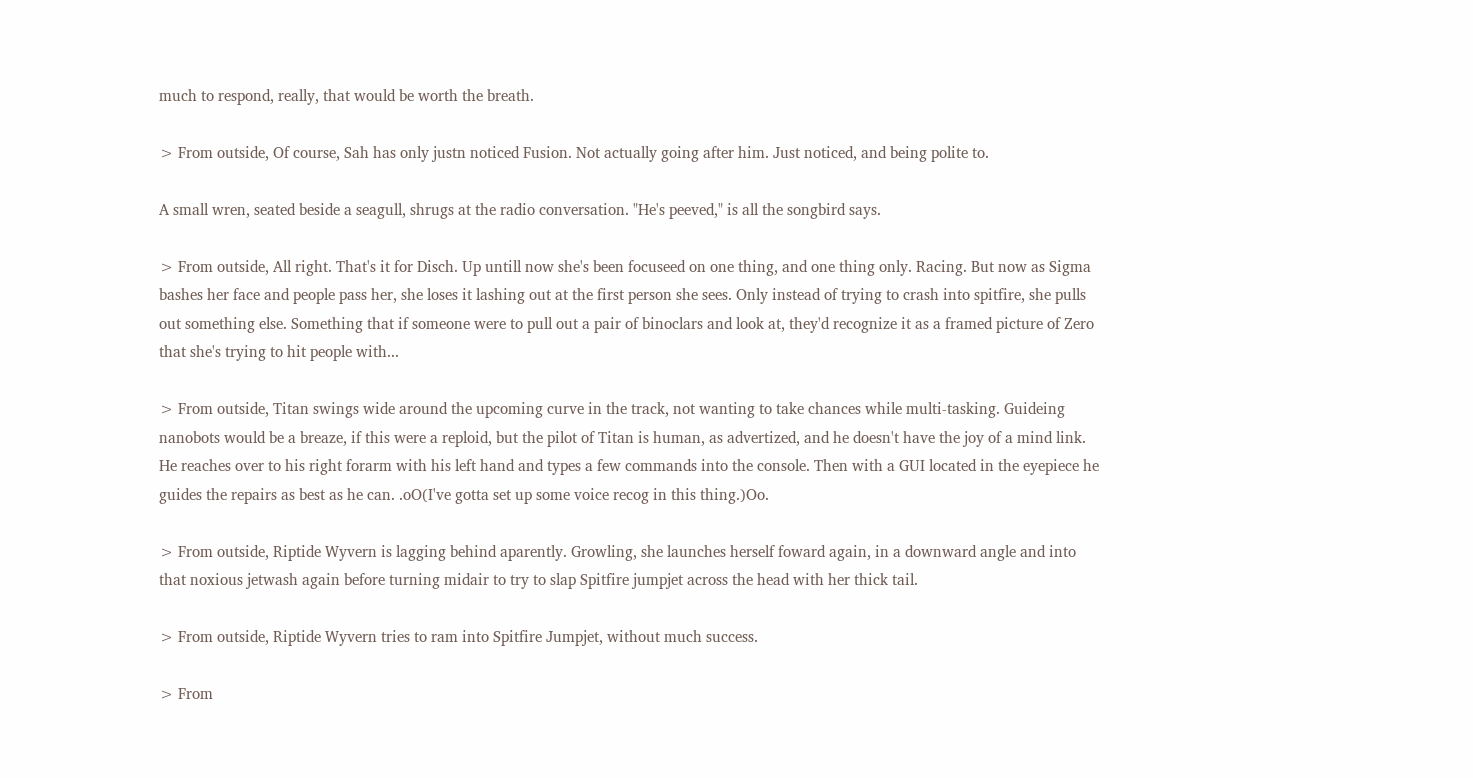much to respond, really, that would be worth the breath.

> From outside, Of course, Sah has only justn noticed Fusion. Not actually going after him. Just noticed, and being polite to.

A small wren, seated beside a seagull, shrugs at the radio conversation. "He's peeved," is all the songbird says.

> From outside, All right. That's it for Disch. Up untill now she's been focuseed on one thing, and one thing only. Racing. But now as Sigma bashes her face and people pass her, she loses it lashing out at the first person she sees. Only instead of trying to crash into spitfire, she pulls out something else. Something that if someone were to pull out a pair of binoclars and look at, they'd recognize it as a framed picture of Zero that she's trying to hit people with...

> From outside, Titan swings wide around the upcoming curve in the track, not wanting to take chances while multi-tasking. Guideing nanobots would be a breaze, if this were a reploid, but the pilot of Titan is human, as advertized, and he doesn't have the joy of a mind link. He reaches over to his right forarm with his left hand and types a few commands into the console. Then with a GUI located in the eyepiece he guides the repairs as best as he can. .oO(I've gotta set up some voice recog in this thing.)Oo.

> From outside, Riptide Wyvern is lagging behind aparently. Growling, she launches herself foward again, in a downward angle and into that noxious jetwash again before turning midair to try to slap Spitfire jumpjet across the head with her thick tail.

> From outside, Riptide Wyvern tries to ram into Spitfire Jumpjet, without much success.

> From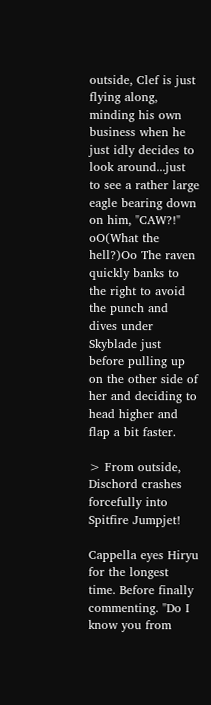outside, Clef is just flying along, minding his own business when he just idly decides to look around...just to see a rather large eagle bearing down on him, "CAW?!" oO(What the hell?)Oo The raven quickly banks to the right to avoid the punch and dives under Skyblade just before pulling up on the other side of her and deciding to head higher and flap a bit faster.

> From outside, Dischord crashes forcefully into Spitfire Jumpjet!

Cappella eyes Hiryu for the longest time. Before finally commenting. "Do I know you from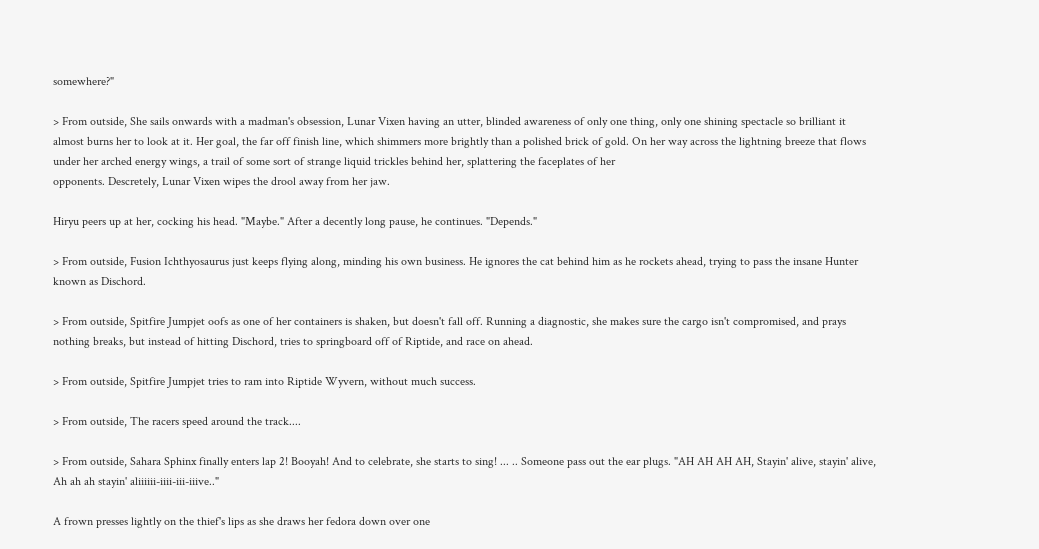somewhere?"

> From outside, She sails onwards with a madman's obsession, Lunar Vixen having an utter, blinded awareness of only one thing, only one shining spectacle so brilliant it almost burns her to look at it. Her goal, the far off finish line, which shimmers more brightly than a polished brick of gold. On her way across the lightning breeze that flows under her arched energy wings, a trail of some sort of strange liquid trickles behind her, splattering the faceplates of her
opponents. Descretely, Lunar Vixen wipes the drool away from her jaw.

Hiryu peers up at her, cocking his head. "Maybe." After a decently long pause, he continues. "Depends."

> From outside, Fusion Ichthyosaurus just keeps flying along, minding his own business. He ignores the cat behind him as he rockets ahead, trying to pass the insane Hunter known as Dischord.

> From outside, Spitfire Jumpjet oofs as one of her containers is shaken, but doesn't fall off. Running a diagnostic, she makes sure the cargo isn't compromised, and prays nothing breaks, but instead of hitting Dischord, tries to springboard off of Riptide, and race on ahead.

> From outside, Spitfire Jumpjet tries to ram into Riptide Wyvern, without much success.

> From outside, The racers speed around the track....

> From outside, Sahara Sphinx finally enters lap 2! Booyah! And to celebrate, she starts to sing! ... .. Someone pass out the ear plugs. "AH AH AH AH, Stayin' alive, stayin' alive, Ah ah ah stayin' aliiiiii-iiii-iii-iiive.."

A frown presses lightly on the thief's lips as she draws her fedora down over one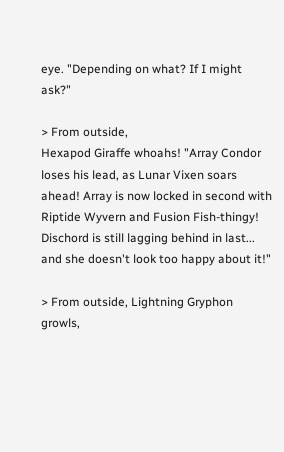eye. "Depending on what? If I might ask?"

> From outside,
Hexapod Giraffe whoahs! "Array Condor loses his lead, as Lunar Vixen soars ahead! Array is now locked in second with Riptide Wyvern and Fusion Fish-thingy! Dischord is still lagging behind in last... and she doesn't look too happy about it!"

> From outside, Lightning Gryphon growls,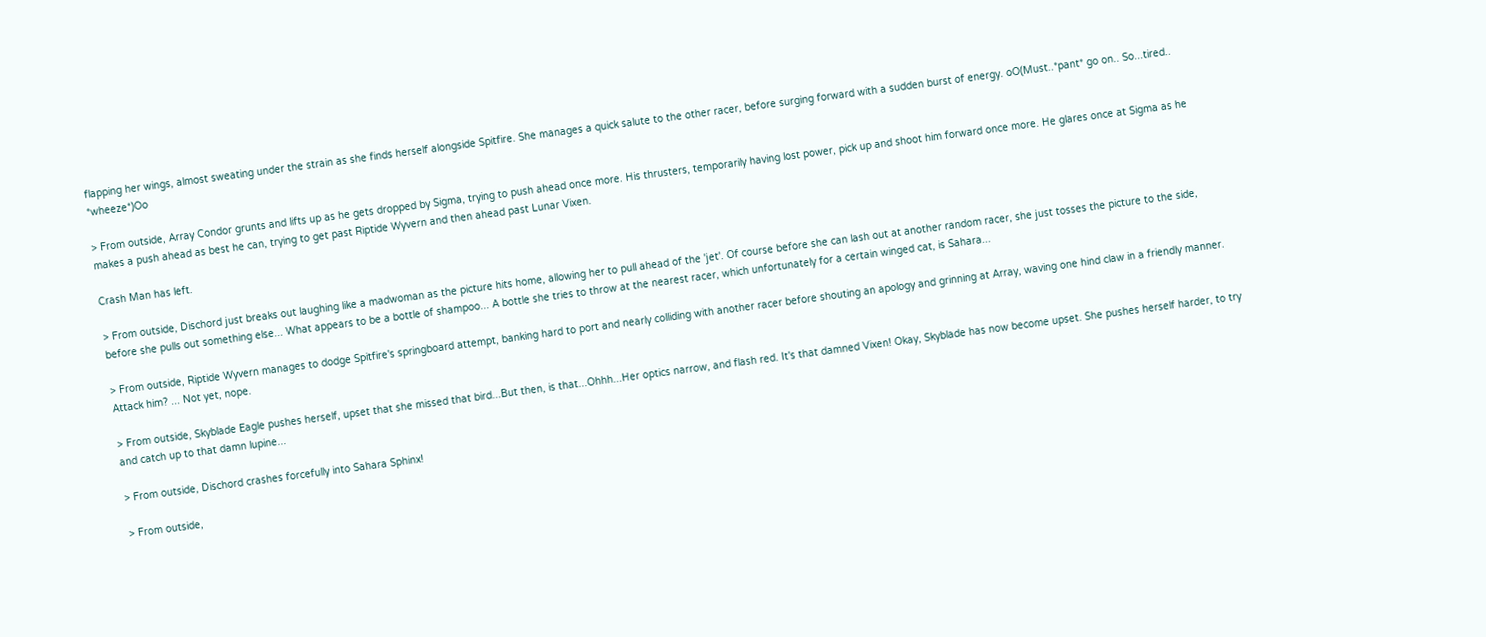flapping her wings, almost sweating under the strain as she finds herself alongside Spitfire. She manages a quick salute to the other racer, before surging forward with a sudden burst of energy. oO(Must..*pant* go on.. So...tired.. *wheeze*)Oo

> From outside, Array Condor grunts and lifts up as he gets dropped by Sigma, trying to push ahead once more. His thrusters, temporarily having lost power, pick up and shoot him forward once more. He glares once at Sigma as he makes a push ahead as best he can, trying to get past Riptide Wyvern and then ahead past Lunar Vixen.

Crash Man has left.

> From outside, Dischord just breaks out laughing like a madwoman as the picture hits home, allowing her to pull ahead of the 'jet'. Of course before she can lash out at another random racer, she just tosses the picture to the side, before she pulls out something else... What appears to be a bottle of shampoo... A bottle she tries to throw at the nearest racer, which unfortunately for a certain winged cat, is Sahara...

> From outside, Riptide Wyvern manages to dodge Spitfire's springboard attempt, banking hard to port and nearly colliding with another racer before shouting an apology and grinning at Array, waving one hind claw in a friendly manner. Attack him? ... Not yet, nope.

> From outside, Skyblade Eagle pushes herself, upset that she missed that bird...But then, is that...Ohhh...Her optics narrow, and flash red. It's that damned Vixen! Okay, Skyblade has now become upset. She pushes herself harder, to try and catch up to that damn lupine...

> From outside, Dischord crashes forcefully into Sahara Sphinx!

> From outside,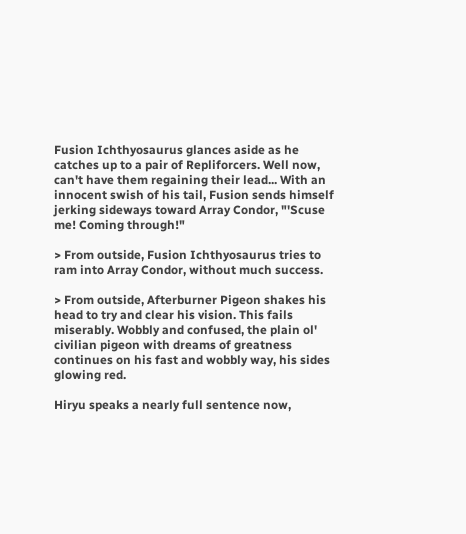Fusion Ichthyosaurus glances aside as he catches up to a pair of Repliforcers. Well now, can't have them regaining their lead... With an innocent swish of his tail, Fusion sends himself jerking sideways toward Array Condor, "'Scuse me! Coming through!"

> From outside, Fusion Ichthyosaurus tries to ram into Array Condor, without much success.

> From outside, Afterburner Pigeon shakes his head to try and clear his vision. This fails miserably. Wobbly and confused, the plain ol' civilian pigeon with dreams of greatness continues on his fast and wobbly way, his sides glowing red.

Hiryu speaks a nearly full sentence now,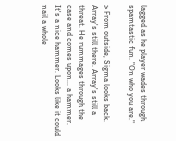lagged as he player wades through spamtastic fun. "On who you are."

> From outside, Sigma looks back. Array's still there. Array's still a threat. He rummages through the case and comes upon... a hammer. It's a nice hammer. Looks like it could nail a whole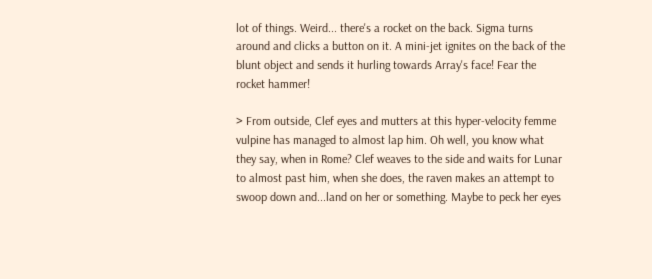lot of things. Weird... there's a rocket on the back. Sigma turns around and clicks a button on it. A mini-jet ignites on the back of the blunt object and sends it hurling towards Array's face! Fear the rocket hammer!

> From outside, Clef eyes and mutters at this hyper-velocity femme vulpine has managed to almost lap him. Oh well, you know what they say, when in Rome? Clef weaves to the side and waits for Lunar to almost past him, when she does, the raven makes an attempt to swoop down and...land on her or something. Maybe to peck her eyes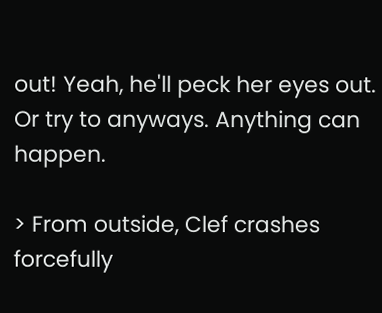out! Yeah, he'll peck her eyes out. Or try to anyways. Anything can happen.

> From outside, Clef crashes forcefully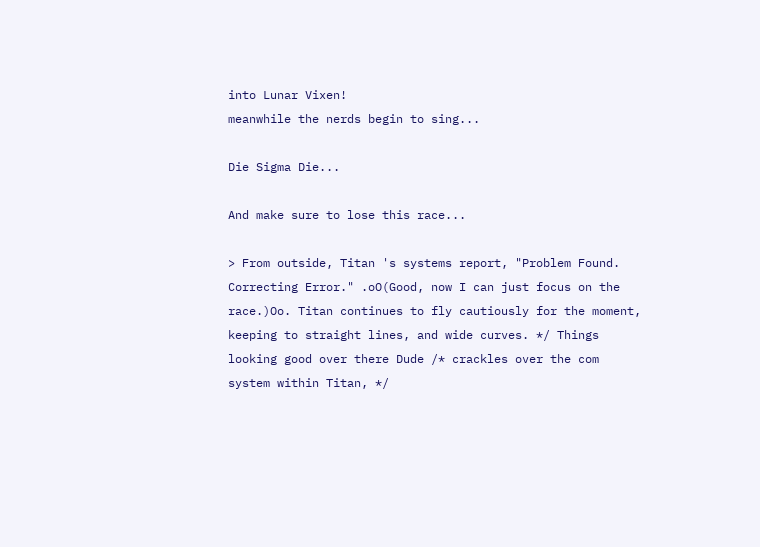into Lunar Vixen!
meanwhile the nerds begin to sing...

Die Sigma Die...

And make sure to lose this race...

> From outside, Titan 's systems report, "Problem Found. Correcting Error." .oO(Good, now I can just focus on the race.)Oo. Titan continues to fly cautiously for the moment, keeping to straight lines, and wide curves. */ Things looking good over there Dude /* crackles over the com system within Titan, */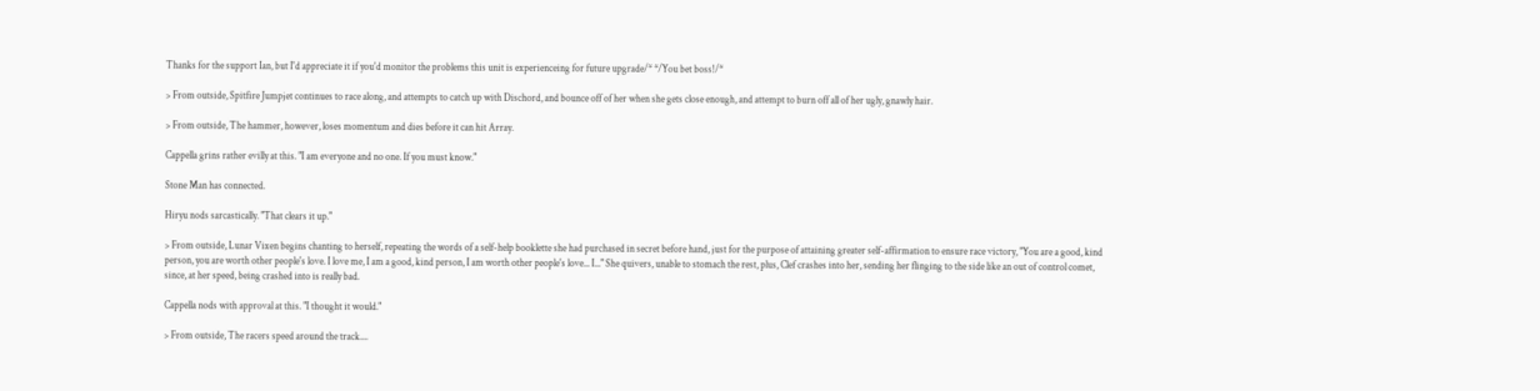Thanks for the support Ian, but I'd appreciate it if you'd monitor the problems this unit is experienceing for future upgrade/* */You bet boss!/*

> From outside, Spitfire Jumpjet continues to race along, and attempts to catch up with Dischord, and bounce off of her when she gets close enough, and attempt to burn off all of her ugly, gnawly hair.

> From outside, The hammer, however, loses momentum and dies before it can hit Array.

Cappella grins rather evilly at this. "I am everyone and no one. If you must know."

Stone Man has connected.

Hiryu nods sarcastically. "That clears it up."

> From outside, Lunar Vixen begins chanting to herself, repeating the words of a self-help booklette she had purchased in secret before hand, just for the purpose of attaining greater self-affirmation to ensure race victory, "You are a good, kind person, you are worth other people's love. I love me, I am a good, kind person, I am worth other people's love... I..." She quivers, unable to stomach the rest, plus, Clef crashes into her, sending her flinging to the side like an out of control comet, since, at her speed, being crashed into is really bad.

Cappella nods with approval at this. "I thought it would."

> From outside, The racers speed around the track....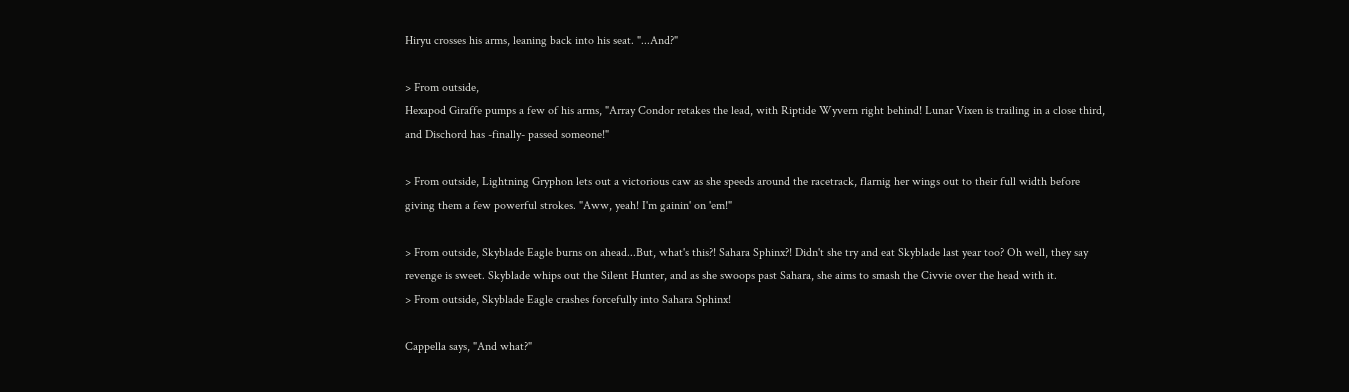Hiryu crosses his arms, leaning back into his seat. "...And?"

> From outside,
Hexapod Giraffe pumps a few of his arms, "Array Condor retakes the lead, with Riptide Wyvern right behind! Lunar Vixen is trailing in a close third, and Dischord has -finally- passed someone!"

> From outside, Lightning Gryphon lets out a victorious caw as she speeds around the racetrack, flarnig her wings out to their full width before giving them a few powerful strokes. "Aww, yeah! I'm gainin' on 'em!"

> From outside, Skyblade Eagle burns on ahead...But, what's this?! Sahara Sphinx?! Didn't she try and eat Skyblade last year too? Oh well, they say revenge is sweet. Skyblade whips out the Silent Hunter, and as she swoops past Sahara, she aims to smash the Civvie over the head with it.
> From outside, Skyblade Eagle crashes forcefully into Sahara Sphinx!

Cappella says, "And what?"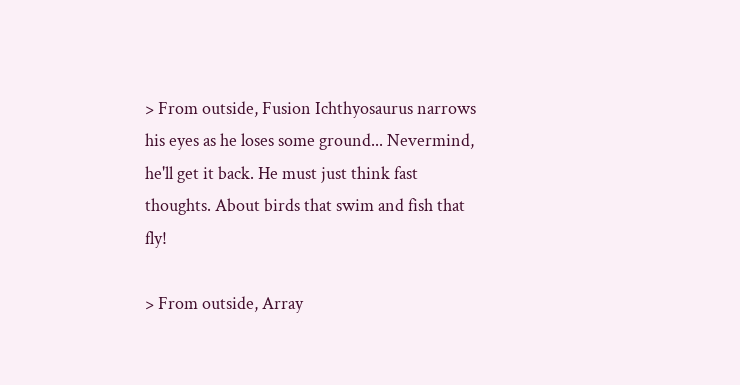> From outside, Fusion Ichthyosaurus narrows his eyes as he loses some ground... Nevermind, he'll get it back. He must just think fast thoughts. About birds that swim and fish that fly!

> From outside, Array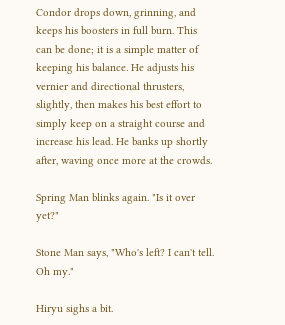Condor drops down, grinning, and keeps his boosters in full burn. This can be done; it is a simple matter of keeping his balance. He adjusts his vernier and directional thrusters, slightly, then makes his best effort to simply keep on a straight course and increase his lead. He banks up shortly after, waving once more at the crowds.

Spring Man blinks again. "Is it over yet?"

Stone Man says, "Who's left? I can't tell. Oh my."

Hiryu sighs a bit.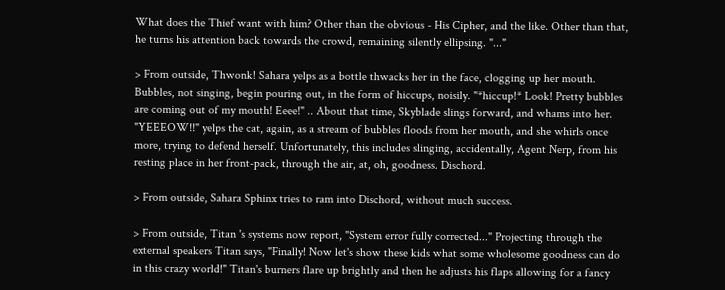What does the Thief want with him? Other than the obvious - His Cipher, and the like. Other than that, he turns his attention back towards the crowd, remaining silently ellipsing. "..."

> From outside, Thwonk! Sahara yelps as a bottle thwacks her in the face, clogging up her mouth. Bubbles, not singing, begin pouring out, in the form of hiccups, noisily. "*hiccup!* Look! Pretty bubbles are coming out of my mouth! Eeee!" .. About that time, Skyblade slings forward, and whams into her. "YEEEOW!!" yelps the cat, again, as a stream of bubbles floods from her mouth, and she whirls once more, trying to defend herself. Unfortunately, this includes slinging, accidentally, Agent Nerp, from his resting place in her front-pack, through the air, at, oh, goodness. Dischord.

> From outside, Sahara Sphinx tries to ram into Dischord, without much success.

> From outside, Titan 's systems now report, "System error fully corrected..." Projecting through the external speakers Titan says, "Finally! Now let's show these kids what some wholesome goodness can do in this crazy world!" Titan's burners flare up brightly and then he adjusts his flaps allowing for a fancy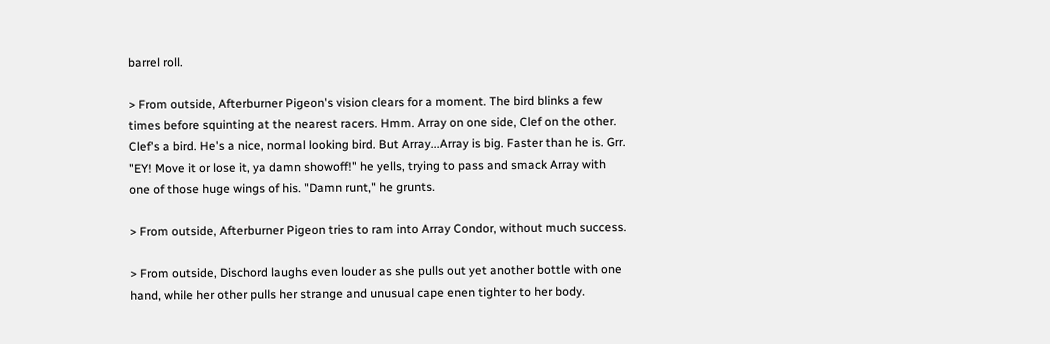barrel roll.

> From outside, Afterburner Pigeon's vision clears for a moment. The bird blinks a few times before squinting at the nearest racers. Hmm. Array on one side, Clef on the other. Clef's a bird. He's a nice, normal looking bird. But Array...Array is big. Faster than he is. Grr. "EY! Move it or lose it, ya damn showoff!" he yells, trying to pass and smack Array with one of those huge wings of his. "Damn runt," he grunts.

> From outside, Afterburner Pigeon tries to ram into Array Condor, without much success.

> From outside, Dischord laughs even louder as she pulls out yet another bottle with one hand, while her other pulls her strange and unusual cape enen tighter to her body.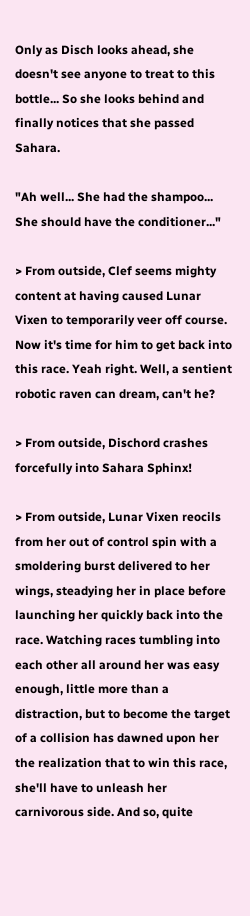Only as Disch looks ahead, she doesn't see anyone to treat to this bottle... So she looks behind and finally notices that she passed Sahara.

"Ah well... She had the shampoo... She should have the conditioner..."

> From outside, Clef seems mighty content at having caused Lunar Vixen to temporarily veer off course. Now it's time for him to get back into this race. Yeah right. Well, a sentient robotic raven can dream, can't he?

> From outside, Dischord crashes forcefully into Sahara Sphinx!

> From outside, Lunar Vixen reocils from her out of control spin with a smoldering burst delivered to her wings, steadying her in place before launching her quickly back into the race. Watching races tumbling into each other all around her was easy enough, little more than a distraction, but to become the target of a collision has dawned upon her the realization that to win this race, she'll have to unleash her carnivorous side. And so, quite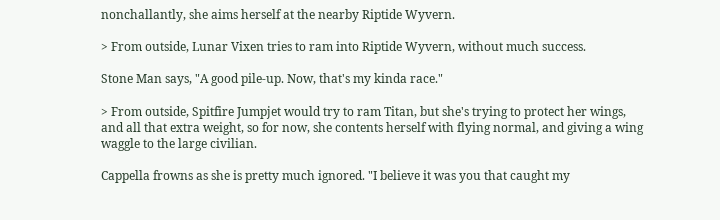nonchallantly, she aims herself at the nearby Riptide Wyvern.

> From outside, Lunar Vixen tries to ram into Riptide Wyvern, without much success.

Stone Man says, "A good pile-up. Now, that's my kinda race."

> From outside, Spitfire Jumpjet would try to ram Titan, but she's trying to protect her wings, and all that extra weight, so for now, she contents herself with flying normal, and giving a wing waggle to the large civilian.

Cappella frowns as she is pretty much ignored. "I believe it was you that caught my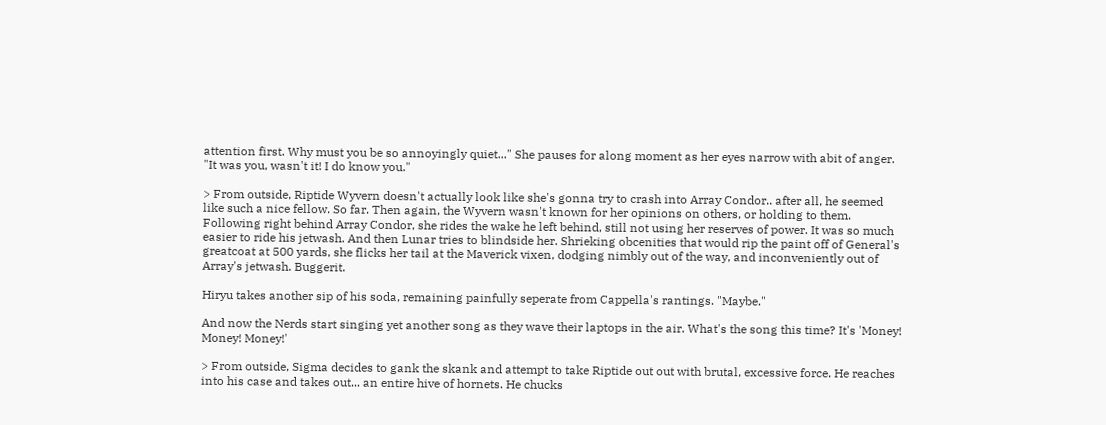attention first. Why must you be so annoyingly quiet..." She pauses for along moment as her eyes narrow with abit of anger. "It was you, wasn't it! I do know you."

> From outside, Riptide Wyvern doesn't actually look like she's gonna try to crash into Array Condor.. after all, he seemed like such a nice fellow. So far. Then again, the Wyvern wasn't known for her opinions on others, or holding to them. Following right behind Array Condor, she rides the wake he left behind, still not using her reserves of power. It was so much easier to ride his jetwash. And then Lunar tries to blindside her. Shrieking obcenities that would rip the paint off of General's greatcoat at 500 yards, she flicks her tail at the Maverick vixen, dodging nimbly out of the way, and inconveniently out of Array's jetwash. Buggerit.

Hiryu takes another sip of his soda, remaining painfully seperate from Cappella's rantings. "Maybe."

And now the Nerds start singing yet another song as they wave their laptops in the air. What's the song this time? It's 'Money! Money! Money!'

> From outside, Sigma decides to gank the skank and attempt to take Riptide out out with brutal, excessive force. He reaches into his case and takes out... an entire hive of hornets. He chucks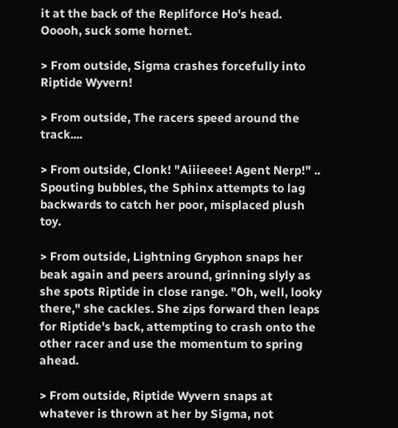it at the back of the Repliforce Ho's head. Ooooh, suck some hornet.

> From outside, Sigma crashes forcefully into Riptide Wyvern!

> From outside, The racers speed around the track....

> From outside, Clonk! "Aiiieeee! Agent Nerp!" .. Spouting bubbles, the Sphinx attempts to lag backwards to catch her poor, misplaced plush toy.

> From outside, Lightning Gryphon snaps her beak again and peers around, grinning slyly as she spots Riptide in close range. "Oh, well, looky there," she cackles. She zips forward then leaps for Riptide's back, attempting to crash onto the other racer and use the momentum to spring ahead.

> From outside, Riptide Wyvern snaps at whatever is thrown at her by Sigma, not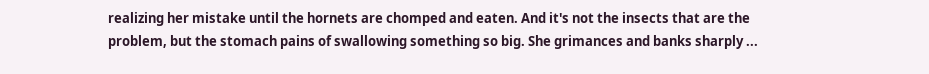realizing her mistake until the hornets are chomped and eaten. And it's not the insects that are the problem, but the stomach pains of swallowing something so big. She grimances and banks sharply ...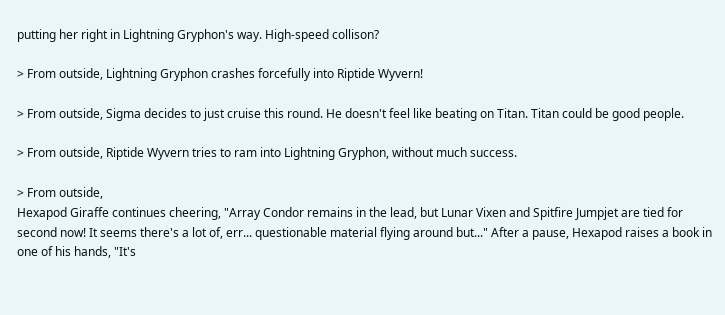putting her right in Lightning Gryphon's way. High-speed collison?

> From outside, Lightning Gryphon crashes forcefully into Riptide Wyvern!

> From outside, Sigma decides to just cruise this round. He doesn't feel like beating on Titan. Titan could be good people.

> From outside, Riptide Wyvern tries to ram into Lightning Gryphon, without much success.

> From outside,
Hexapod Giraffe continues cheering, "Array Condor remains in the lead, but Lunar Vixen and Spitfire Jumpjet are tied for second now! It seems there's a lot of, err... questionable material flying around but..." After a pause, Hexapod raises a book in one of his hands, "It's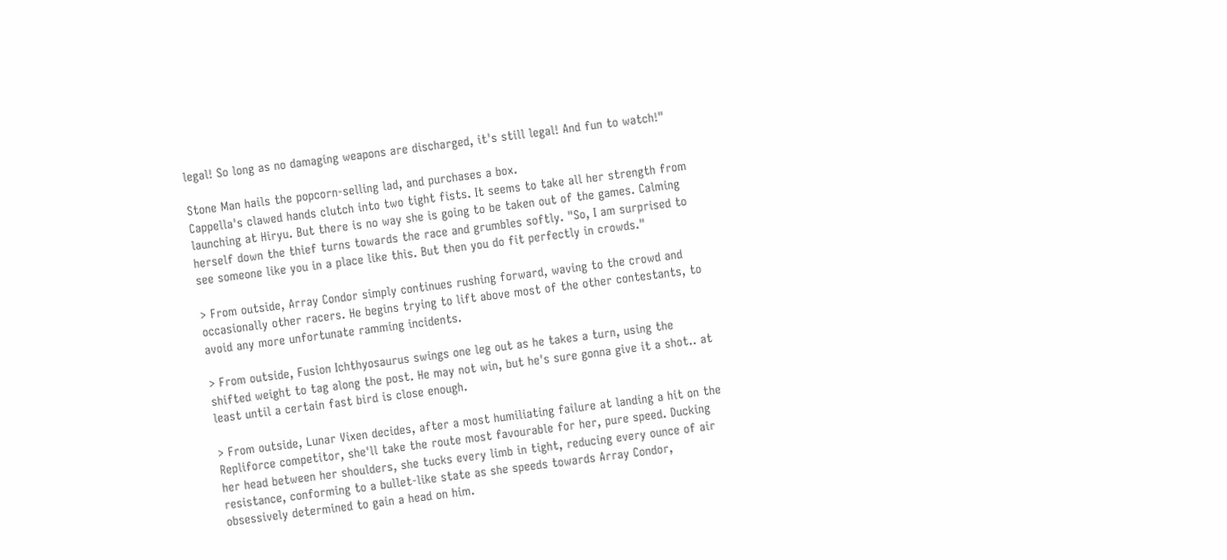legal! So long as no damaging weapons are discharged, it's still legal! And fun to watch!"

Stone Man hails the popcorn-selling lad, and purchases a box.
Cappella's clawed hands clutch into two tight fists. It seems to take all her strength from launching at Hiryu. But there is no way she is going to be taken out of the games. Calming herself down the thief turns towards the race and grumbles softly. "So, I am surprised to see someone like you in a place like this. But then you do fit perfectly in crowds."

> From outside, Array Condor simply continues rushing forward, waving to the crowd and occasionally other racers. He begins trying to lift above most of the other contestants, to avoid any more unfortunate ramming incidents.

> From outside, Fusion Ichthyosaurus swings one leg out as he takes a turn, using the shifted weight to tag along the post. He may not win, but he's sure gonna give it a shot.. at least until a certain fast bird is close enough.

> From outside, Lunar Vixen decides, after a most humiliating failure at landing a hit on the Repliforce competitor, she'll take the route most favourable for her, pure speed. Ducking her head between her shoulders, she tucks every limb in tight, reducing every ounce of air resistance, conforming to a bullet-like state as she speeds towards Array Condor, obsessively determined to gain a head on him.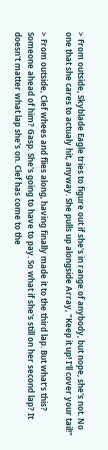> From outside, Skyblade Eagle tries to figure out if she's in range of anybody, but nope, she's not. No one that she cares to actualy hit, anyway. She pulls up alongside Array, "Keep it up! I'll cover your tail!"

> From outside, Clef whees and flies along, having finally made it to the third lap. But what's this? Someone ahead of him? Gasp. She's going to have to pay. So what if she's still on her second lap? It doesn't matter what lap she's on. Clef has come to the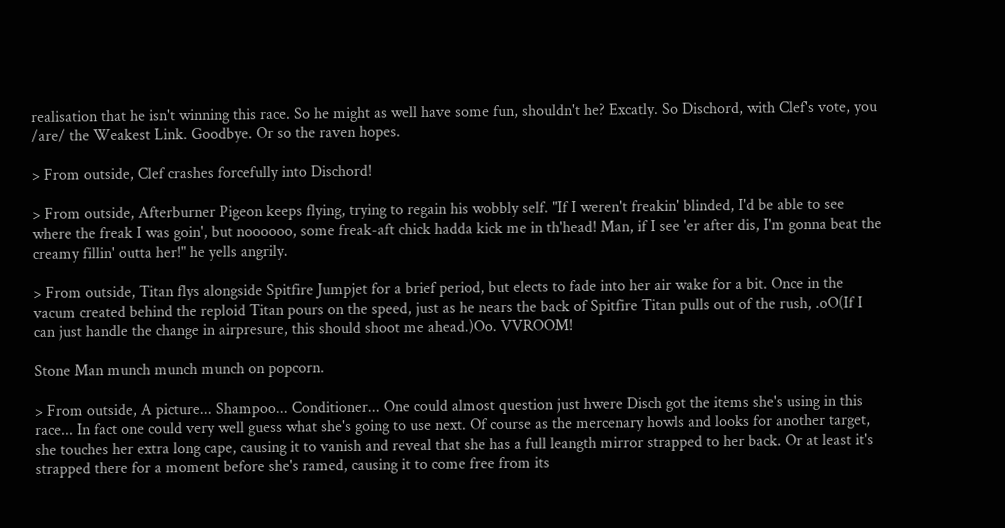realisation that he isn't winning this race. So he might as well have some fun, shouldn't he? Excatly. So Dischord, with Clef's vote, you /are/ the Weakest Link. Goodbye. Or so the raven hopes.

> From outside, Clef crashes forcefully into Dischord!

> From outside, Afterburner Pigeon keeps flying, trying to regain his wobbly self. "If I weren't freakin' blinded, I'd be able to see where the freak I was goin', but noooooo, some freak-aft chick hadda kick me in th'head! Man, if I see 'er after dis, I'm gonna beat the creamy fillin' outta her!" he yells angrily.

> From outside, Titan flys alongside Spitfire Jumpjet for a brief period, but elects to fade into her air wake for a bit. Once in the vacum created behind the reploid Titan pours on the speed, just as he nears the back of Spitfire Titan pulls out of the rush, .oO(If I can just handle the change in airpresure, this should shoot me ahead.)Oo. VVROOM!

Stone Man munch munch munch on popcorn.

> From outside, A picture... Shampoo... Conditioner... One could almost question just hwere Disch got the items she's using in this race... In fact one could very well guess what she's going to use next. Of course as the mercenary howls and looks for another target, she touches her extra long cape, causing it to vanish and reveal that she has a full leangth mirror strapped to her back. Or at least it's strapped there for a moment before she's ramed, causing it to come free from its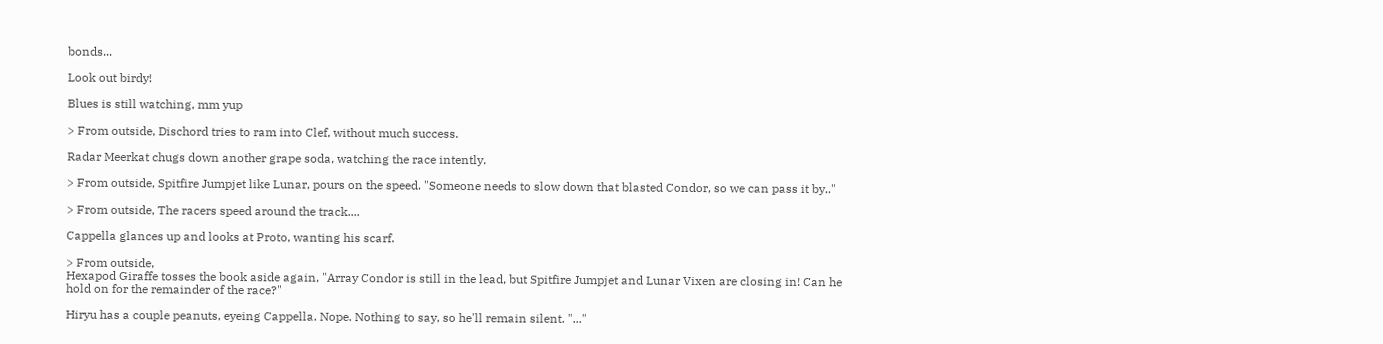bonds...

Look out birdy!

Blues is still watching, mm yup

> From outside, Dischord tries to ram into Clef, without much success.

Radar Meerkat chugs down another grape soda, watching the race intently.

> From outside, Spitfire Jumpjet like Lunar, pours on the speed. "Someone needs to slow down that blasted Condor, so we can pass it by.."

> From outside, The racers speed around the track....

Cappella glances up and looks at Proto, wanting his scarf.

> From outside,
Hexapod Giraffe tosses the book aside again, "Array Condor is still in the lead, but Spitfire Jumpjet and Lunar Vixen are closing in! Can he hold on for the remainder of the race?"

Hiryu has a couple peanuts, eyeing Cappella. Nope. Nothing to say, so he'll remain silent. "..."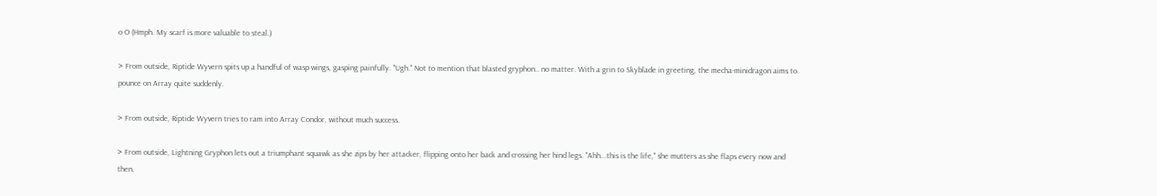o O (Hmph. My scarf is more valuable to steal.)

> From outside, Riptide Wyvern spits up a handful of wasp wings, gasping painfully. "Ugh." Not to mention that blasted gryphon.. no matter. With a grin to Skyblade in greeting, the mecha-minidragon aims to pounce on Array quite suddenly.

> From outside, Riptide Wyvern tries to ram into Array Condor, without much success.

> From outside, Lightning Gryphon lets out a triumphant squawk as she zips by her attacker, flipping onto her back and crossing her hind legs. "Ahh...this is the life," she mutters as she flaps every now and then.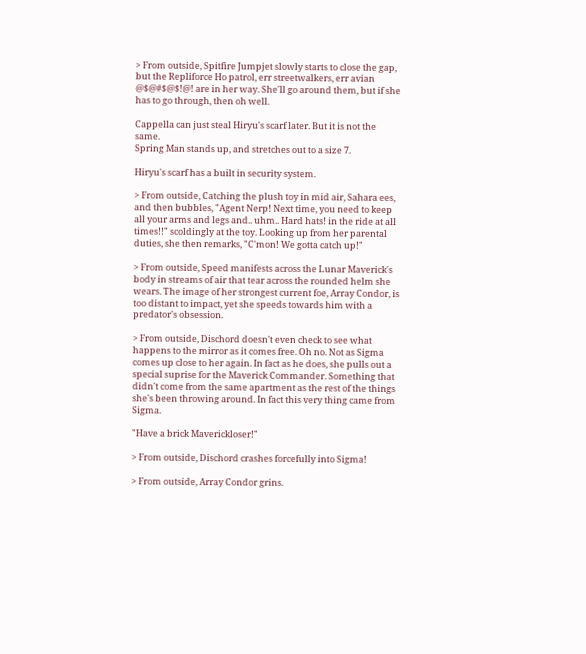> From outside, Spitfire Jumpjet slowly starts to close the gap, but the Repliforce Ho patrol, err streetwalkers, err avian @$@#$@$!@! are in her way. She'll go around them, but if she has to go through, then oh well.

Cappella can just steal Hiryu's scarf later. But it is not the same.
Spring Man stands up, and stretches out to a size 7.

Hiryu's scarf has a built in security system.

> From outside, Catching the plush toy in mid air, Sahara ees, and then bubbles, "Agent Nerp! Next time, you need to keep all your arms and legs and.. uhm.. Hard hats! in the ride at all times!!" scoldingly at the toy. Looking up from her parental duties, she then remarks, "C'mon! We gotta catch up!"

> From outside, Speed manifests across the Lunar Maverick's body in streams of air that tear across the rounded helm she wears. The image of her strongest current foe, Array Condor, is too distant to impact, yet she speeds towards him with a predator's obsession.

> From outside, Dischord doesn't even check to see what happens to the mirror as it comes free. Oh no. Not as Sigma comes up close to her again. In fact as he does, she pulls out a special suprise for the Maverick Commander. Something that didn't come from the same apartment as the rest of the things she's been throwing around. In fact this very thing came from Sigma.

"Have a brick Maverickloser!"

> From outside, Dischord crashes forcefully into Sigma!

> From outside, Array Condor grins.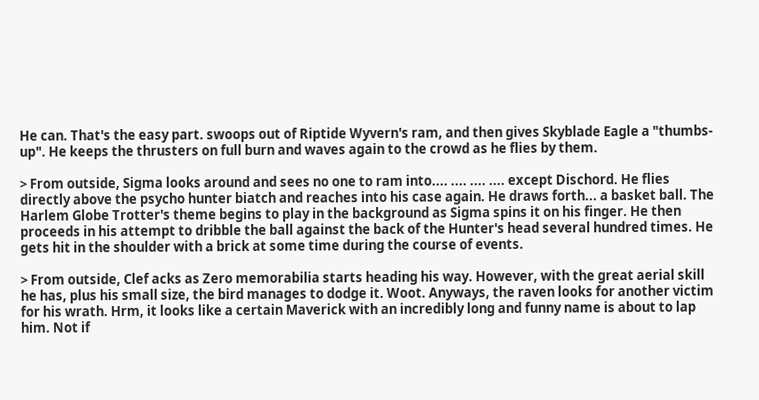He can. That's the easy part. swoops out of Riptide Wyvern's ram, and then gives Skyblade Eagle a "thumbs-up". He keeps the thrusters on full burn and waves again to the crowd as he flies by them.

> From outside, Sigma looks around and sees no one to ram into.... .... .... .... except Dischord. He flies directly above the psycho hunter biatch and reaches into his case again. He draws forth... a basket ball. The Harlem Globe Trotter's theme begins to play in the background as Sigma spins it on his finger. He then proceeds in his attempt to dribble the ball against the back of the Hunter's head several hundred times. He gets hit in the shoulder with a brick at some time during the course of events.

> From outside, Clef acks as Zero memorabilia starts heading his way. However, with the great aerial skill he has, plus his small size, the bird manages to dodge it. Woot. Anyways, the raven looks for another victim for his wrath. Hrm, it looks like a certain Maverick with an incredibly long and funny name is about to lap him. Not if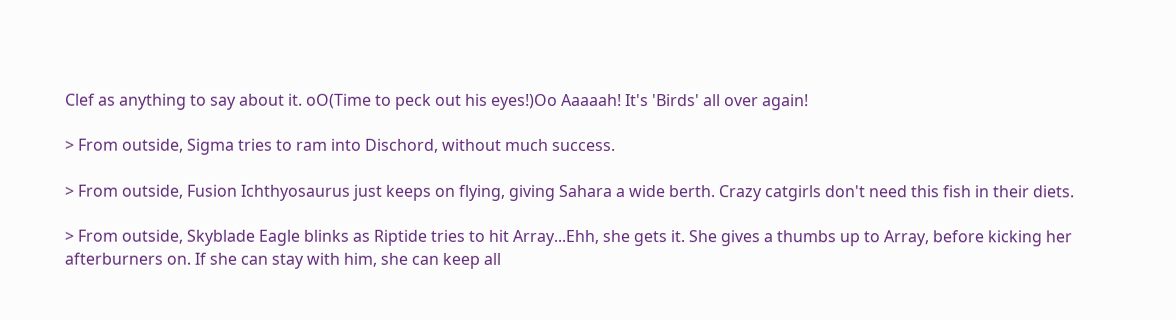Clef as anything to say about it. oO(Time to peck out his eyes!)Oo Aaaaah! It's 'Birds' all over again!

> From outside, Sigma tries to ram into Dischord, without much success.

> From outside, Fusion Ichthyosaurus just keeps on flying, giving Sahara a wide berth. Crazy catgirls don't need this fish in their diets.

> From outside, Skyblade Eagle blinks as Riptide tries to hit Array...Ehh, she gets it. She gives a thumbs up to Array, before kicking her afterburners on. If she can stay with him, she can keep all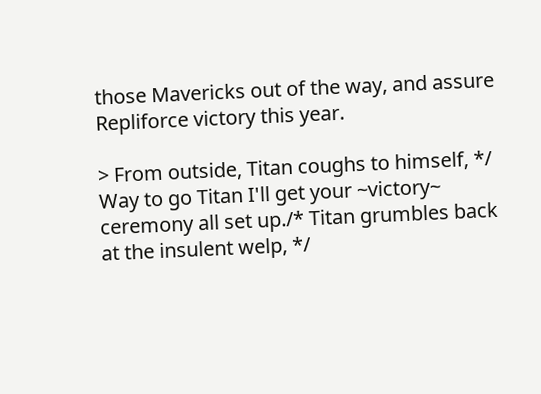those Mavericks out of the way, and assure Repliforce victory this year.

> From outside, Titan coughs to himself, */ Way to go Titan I'll get your ~victory~ ceremony all set up./* Titan grumbles back at the insulent welp, */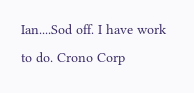Ian....Sod off. I have work to do. Crono Corp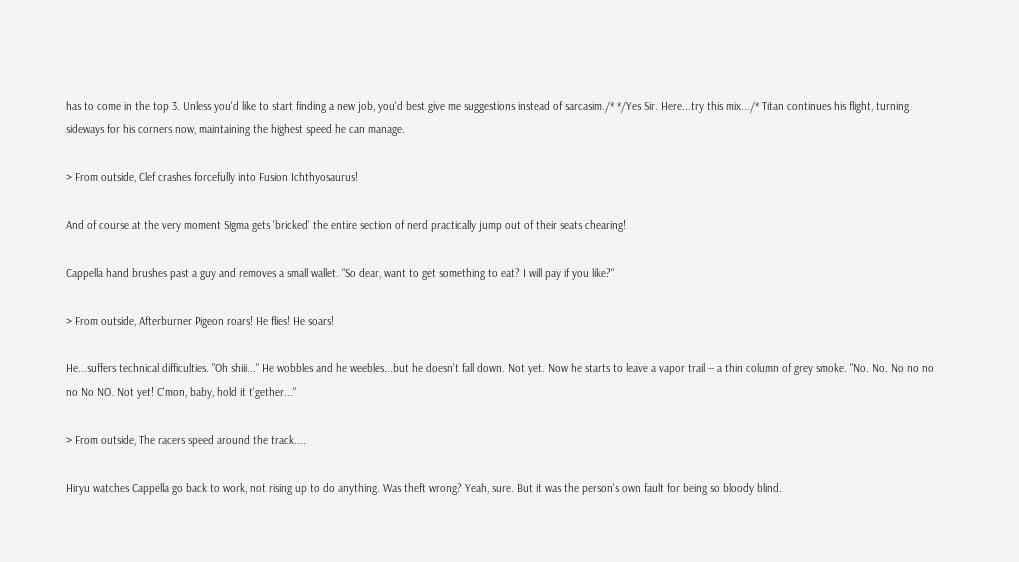has to come in the top 3. Unless you'd like to start finding a new job, you'd best give me suggestions instead of sarcasim./* */Yes Sir. Here...try this mix.../* Titan continues his flight, turning sideways for his corners now, maintaining the highest speed he can manage.

> From outside, Clef crashes forcefully into Fusion Ichthyosaurus!

And of course at the very moment Sigma gets 'bricked' the entire section of nerd practically jump out of their seats chearing!

Cappella hand brushes past a guy and removes a small wallet. "So dear, want to get something to eat? I will pay if you like?"

> From outside, Afterburner Pigeon roars! He flies! He soars!

He...suffers technical difficulties. "Oh shiii..." He wobbles and he weebles...but he doesn't fall down. Not yet. Now he starts to leave a vapor trail -- a thin column of grey smoke. "No. No. No no no no No NO. Not yet! C'mon, baby, hold it t'gether..."

> From outside, The racers speed around the track....

Hiryu watches Cappella go back to work, not rising up to do anything. Was theft wrong? Yeah, sure. But it was the person's own fault for being so bloody blind.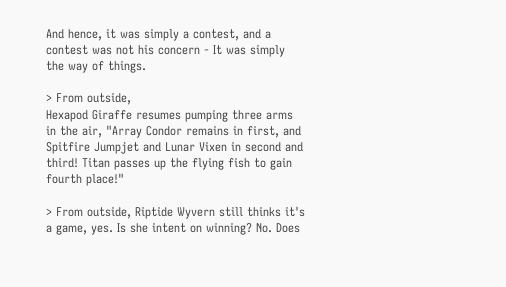And hence, it was simply a contest, and a contest was not his concern - It was simply the way of things.

> From outside,
Hexapod Giraffe resumes pumping three arms in the air, "Array Condor remains in first, and Spitfire Jumpjet and Lunar Vixen in second and third! Titan passes up the flying fish to gain fourth place!"

> From outside, Riptide Wyvern still thinks it's a game, yes. Is she intent on winning? No. Does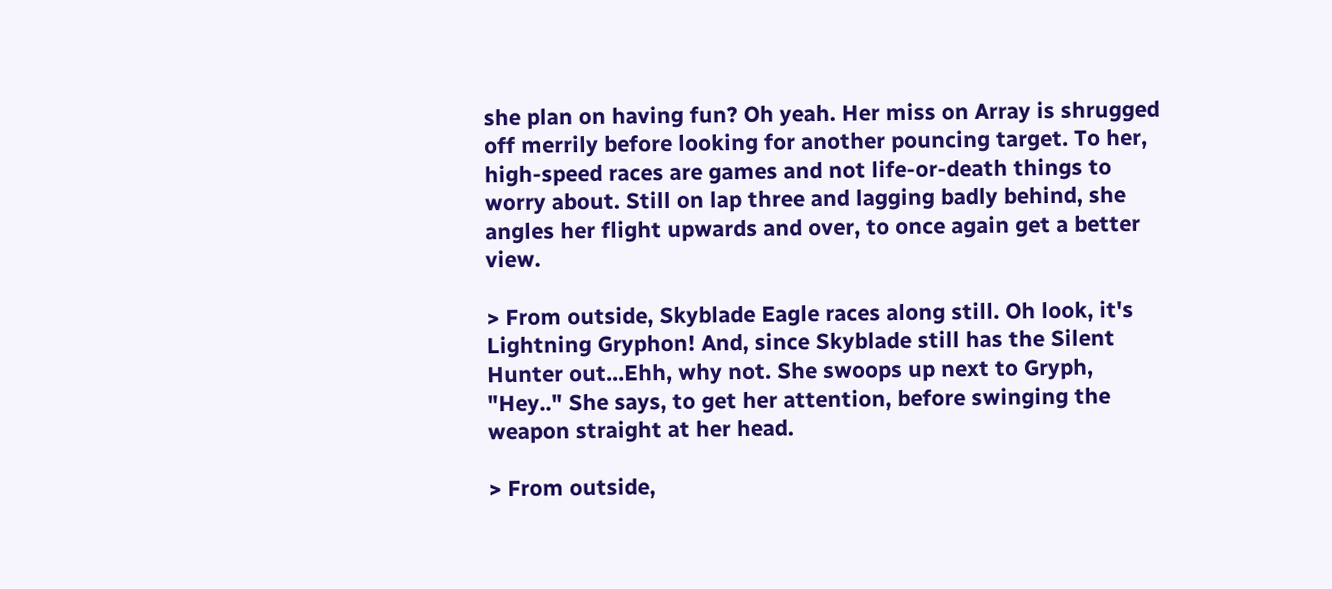she plan on having fun? Oh yeah. Her miss on Array is shrugged off merrily before looking for another pouncing target. To her, high-speed races are games and not life-or-death things to worry about. Still on lap three and lagging badly behind, she angles her flight upwards and over, to once again get a better view.

> From outside, Skyblade Eagle races along still. Oh look, it's Lightning Gryphon! And, since Skyblade still has the Silent Hunter out...Ehh, why not. She swoops up next to Gryph, "Hey.." She says, to get her attention, before swinging the weapon straight at her head.

> From outside,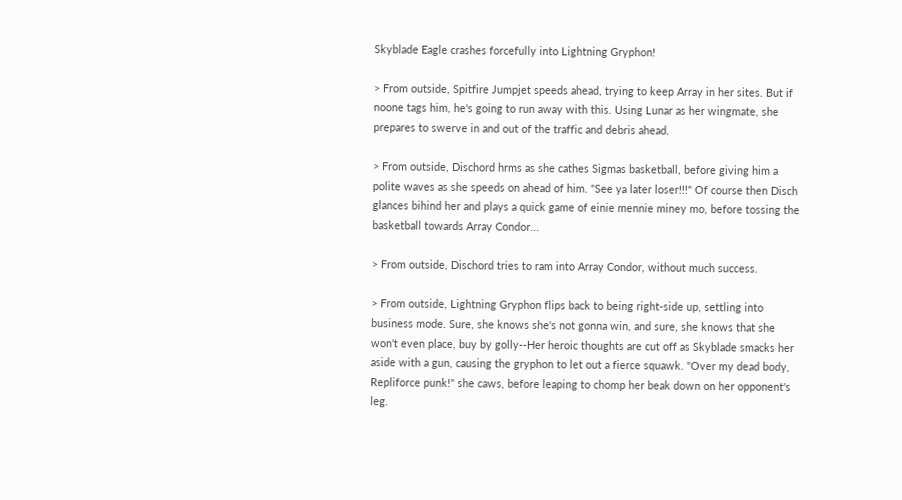Skyblade Eagle crashes forcefully into Lightning Gryphon!

> From outside, Spitfire Jumpjet speeds ahead, trying to keep Array in her sites. But if noone tags him, he's going to run away with this. Using Lunar as her wingmate, she prepares to swerve in and out of the traffic and debris ahead.

> From outside, Dischord hrms as she cathes Sigmas basketball, before giving him a polite waves as she speeds on ahead of him. "See ya later loser!!!" Of course then Disch glances bihind her and plays a quick game of einie mennie miney mo, before tossing the basketball towards Array Condor...

> From outside, Dischord tries to ram into Array Condor, without much success.

> From outside, Lightning Gryphon flips back to being right-side up, settling into business mode. Sure, she knows she's not gonna win, and sure, she knows that she won't even place, buy by golly--Her heroic thoughts are cut off as Skyblade smacks her aside with a gun, causing the gryphon to let out a fierce squawk. "Over my dead body, Repliforce punk!" she caws, before leaping to chomp her beak down on her opponent's leg.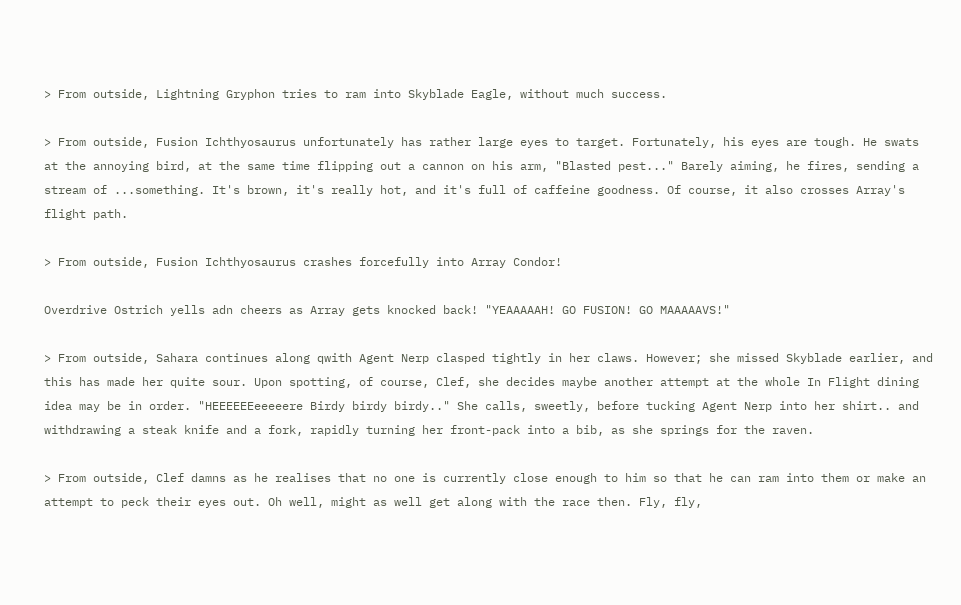> From outside, Lightning Gryphon tries to ram into Skyblade Eagle, without much success.

> From outside, Fusion Ichthyosaurus unfortunately has rather large eyes to target. Fortunately, his eyes are tough. He swats at the annoying bird, at the same time flipping out a cannon on his arm, "Blasted pest..." Barely aiming, he fires, sending a stream of ...something. It's brown, it's really hot, and it's full of caffeine goodness. Of course, it also crosses Array's flight path.

> From outside, Fusion Ichthyosaurus crashes forcefully into Array Condor!

Overdrive Ostrich yells adn cheers as Array gets knocked back! "YEAAAAAH! GO FUSION! GO MAAAAAVS!"

> From outside, Sahara continues along qwith Agent Nerp clasped tightly in her claws. However; she missed Skyblade earlier, and this has made her quite sour. Upon spotting, of course, Clef, she decides maybe another attempt at the whole In Flight dining idea may be in order. "HEEEEEEeeeeere Birdy birdy birdy.." She calls, sweetly, before tucking Agent Nerp into her shirt.. and withdrawing a steak knife and a fork, rapidly turning her front-pack into a bib, as she springs for the raven.

> From outside, Clef damns as he realises that no one is currently close enough to him so that he can ram into them or make an attempt to peck their eyes out. Oh well, might as well get along with the race then. Fly, fly,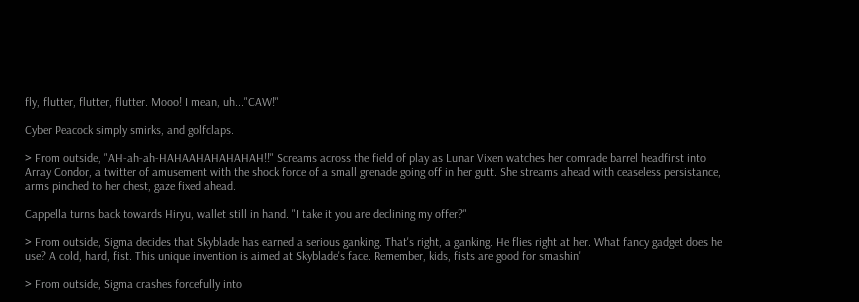fly, flutter, flutter, flutter. Mooo! I mean, uh..."CAW!"

Cyber Peacock simply smirks, and golfclaps.

> From outside, "AH-ah-ah-HAHAAHAHAHAHAH!!" Screams across the field of play as Lunar Vixen watches her comrade barrel headfirst into Array Condor, a twitter of amusement with the shock force of a small grenade going off in her gutt. She streams ahead with ceaseless persistance, arms pinched to her chest, gaze fixed ahead.

Cappella turns back towards Hiryu, wallet still in hand. "I take it you are declining my offer?"

> From outside, Sigma decides that Skyblade has earned a serious ganking. That's right, a ganking. He flies right at her. What fancy gadget does he use? A cold, hard, fist. This unique invention is aimed at Skyblade's face. Remember, kids, fists are good for smashin'

> From outside, Sigma crashes forcefully into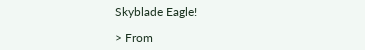Skyblade Eagle!

> From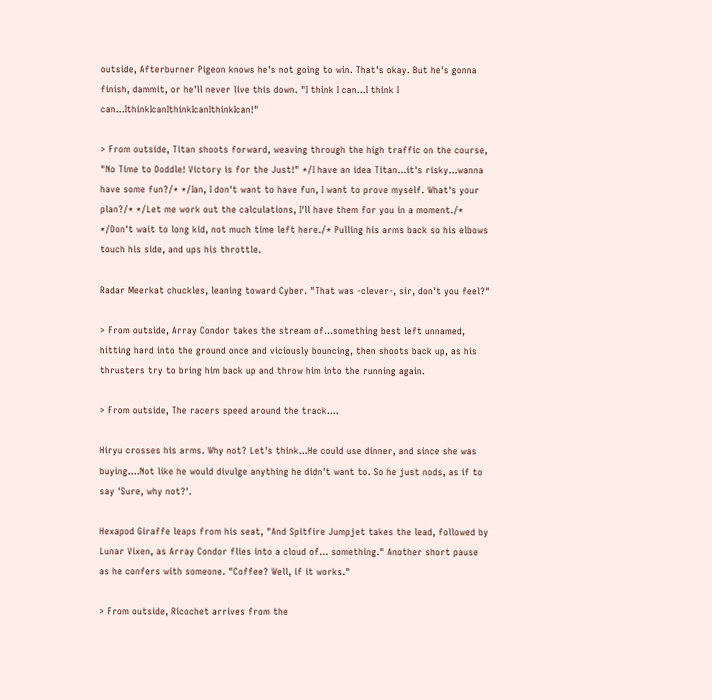outside, Afterburner Pigeon knows he's not going to win. That's okay. But he's gonna finish, dammit, or he'll never live this down. "I think I can...I think I can...IthinkIcanIthinkIcanIthinkIcan!"

> From outside, Titan shoots forward, weaving through the high traffic on the course, "No Time to Doddle! Victory is for the Just!" */I have an idea Titan...it's risky...wanna have some fun?/* */Ian, I don't want to have fun, I want to prove myself. What's your plan?/* */Let me work out the calculations, I'll have them for you in a moment./* */Don't wait to long kid, not much time left here./* Pulling his arms back so his elbows touch his side, and ups his throttle.

Radar Meerkat chuckles, leaning toward Cyber. "That was -clever-, sir, don't you feel?"

> From outside, Array Condor takes the stream of...something best left unnamed, hitting hard into the ground once and viciously bouncing, then shoots back up, as his thrusters try to bring him back up and throw him into the running again.

> From outside, The racers speed around the track....

Hiryu crosses his arms. Why not? Let's think...He could use dinner, and since she was buying....Not like he would divulge anything he didn't want to. So he just nods, as if to say 'Sure, why not?'.

Hexapod Giraffe leaps from his seat, "And Spitfire Jumpjet takes the lead, followed by Lunar Vixen, as Array Condor flies into a cloud of... something." Another short pause as he confers with someone. "Coffee? Well, if it works."

> From outside, Ricochet arrives from the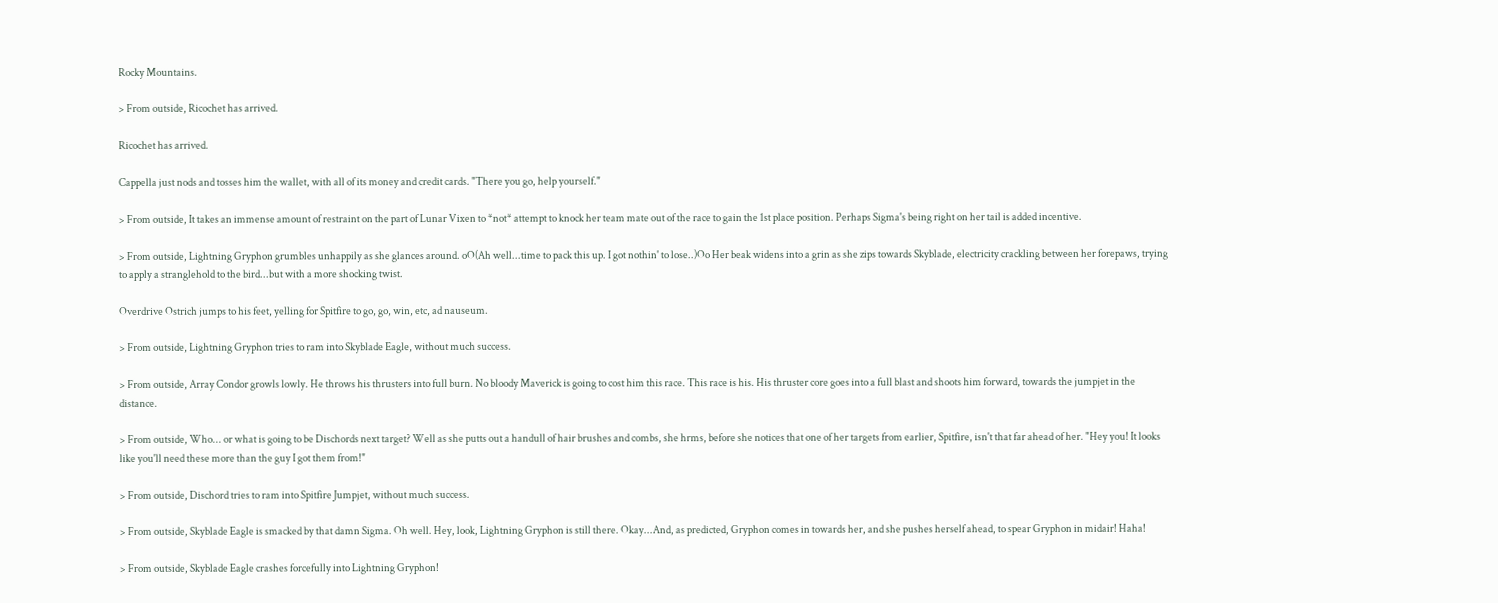Rocky Mountains.

> From outside, Ricochet has arrived.

Ricochet has arrived.

Cappella just nods and tosses him the wallet, with all of its money and credit cards. "There you go, help yourself."

> From outside, It takes an immense amount of restraint on the part of Lunar Vixen to *not* attempt to knock her team mate out of the race to gain the 1st place position. Perhaps Sigma's being right on her tail is added incentive.

> From outside, Lightning Gryphon grumbles unhappily as she glances around. oO(Ah well...time to pack this up. I got nothin' to lose..)Oo Her beak widens into a grin as she zips towards Skyblade, electricity crackling between her forepaws, trying to apply a stranglehold to the bird...but with a more shocking twist.

Overdrive Ostrich jumps to his feet, yelling for Spitfire to go, go, win, etc, ad nauseum.

> From outside, Lightning Gryphon tries to ram into Skyblade Eagle, without much success.

> From outside, Array Condor growls lowly. He throws his thrusters into full burn. No bloody Maverick is going to cost him this race. This race is his. His thruster core goes into a full blast and shoots him forward, towards the jumpjet in the distance.

> From outside, Who... or what is going to be Dischords next target? Well as she putts out a handull of hair brushes and combs, she hrms, before she notices that one of her targets from earlier, Spitfire, isn't that far ahead of her. "Hey you! It looks like you'll need these more than the guy I got them from!"

> From outside, Dischord tries to ram into Spitfire Jumpjet, without much success.

> From outside, Skyblade Eagle is smacked by that damn Sigma. Oh well. Hey, look, Lightning Gryphon is still there. Okay...And, as predicted, Gryphon comes in towards her, and she pushes herself ahead, to spear Gryphon in midair! Haha!

> From outside, Skyblade Eagle crashes forcefully into Lightning Gryphon!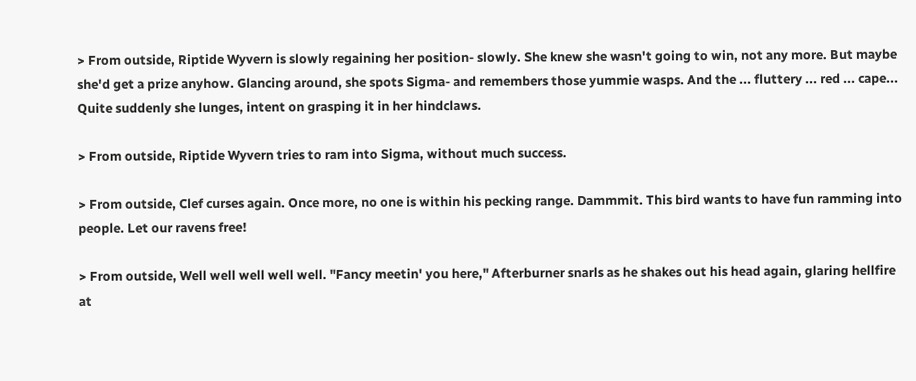> From outside, Riptide Wyvern is slowly regaining her position- slowly. She knew she wasn't going to win, not any more. But maybe she'd get a prize anyhow. Glancing around, she spots Sigma- and remembers those yummie wasps. And the ... fluttery ... red ... cape... Quite suddenly she lunges, intent on grasping it in her hindclaws.

> From outside, Riptide Wyvern tries to ram into Sigma, without much success.

> From outside, Clef curses again. Once more, no one is within his pecking range. Dammmit. This bird wants to have fun ramming into people. Let our ravens free!

> From outside, Well well well well well. "Fancy meetin' you here," Afterburner snarls as he shakes out his head again, glaring hellfire at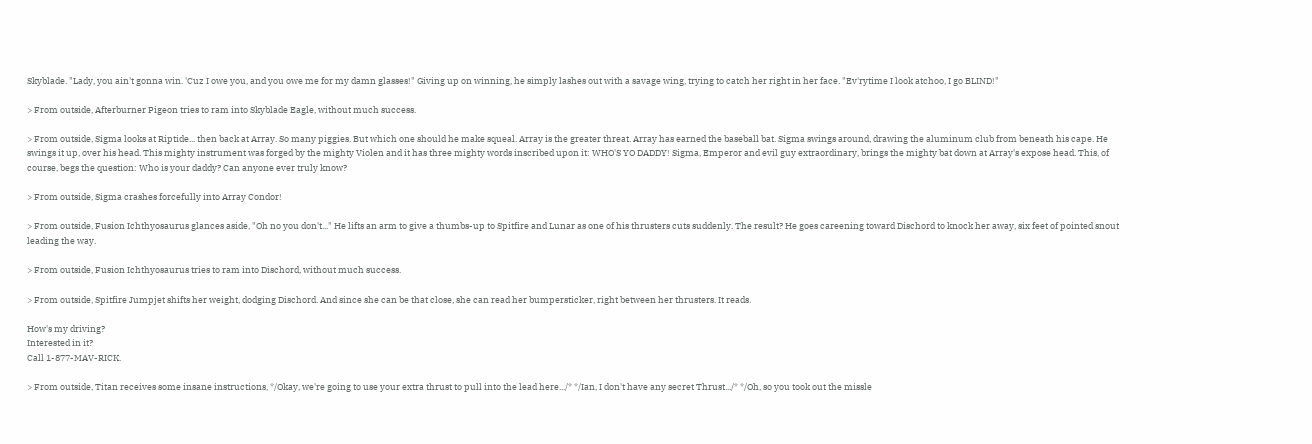Skyblade. "Lady, you ain't gonna win. 'Cuz I owe you, and you owe me for my damn glasses!" Giving up on winning, he simply lashes out with a savage wing, trying to catch her right in her face. "Ev'rytime I look atchoo, I go BLIND!"

> From outside, Afterburner Pigeon tries to ram into Skyblade Eagle, without much success.

> From outside, Sigma looks at Riptide... then back at Array. So many piggies. But which one should he make squeal. Array is the greater threat. Array has earned the baseball bat. Sigma swings around, drawing the aluminum club from beneath his cape. He swings it up, over his head. This mighty instrument was forged by the mighty Violen and it has three mighty words inscribed upon it: WHO'S YO DADDY! Sigma, Emperor and evil guy extraordinary, brings the mighty bat down at Array's expose head. This, of course, begs the question: Who is your daddy? Can anyone ever truly know?

> From outside, Sigma crashes forcefully into Array Condor!

> From outside, Fusion Ichthyosaurus glances aside, "Oh no you don't..." He lifts an arm to give a thumbs-up to Spitfire and Lunar as one of his thrusters cuts suddenly. The result? He goes careening toward Dischord to knock her away, six feet of pointed snout leading the way.

> From outside, Fusion Ichthyosaurus tries to ram into Dischord, without much success.

> From outside, Spitfire Jumpjet shifts her weight, dodging Dischord. And since she can be that close, she can read her bumpersticker, right between her thrusters. It reads.

How's my driving?
Interested in it?
Call 1-877-MAV-RICK.

> From outside, Titan receives some insane instructions, */Okay, we're going to use your extra thrust to pull into the lead here.../* */Ian, I don't have any secret Thrust.../* */Oh, so you took out the missle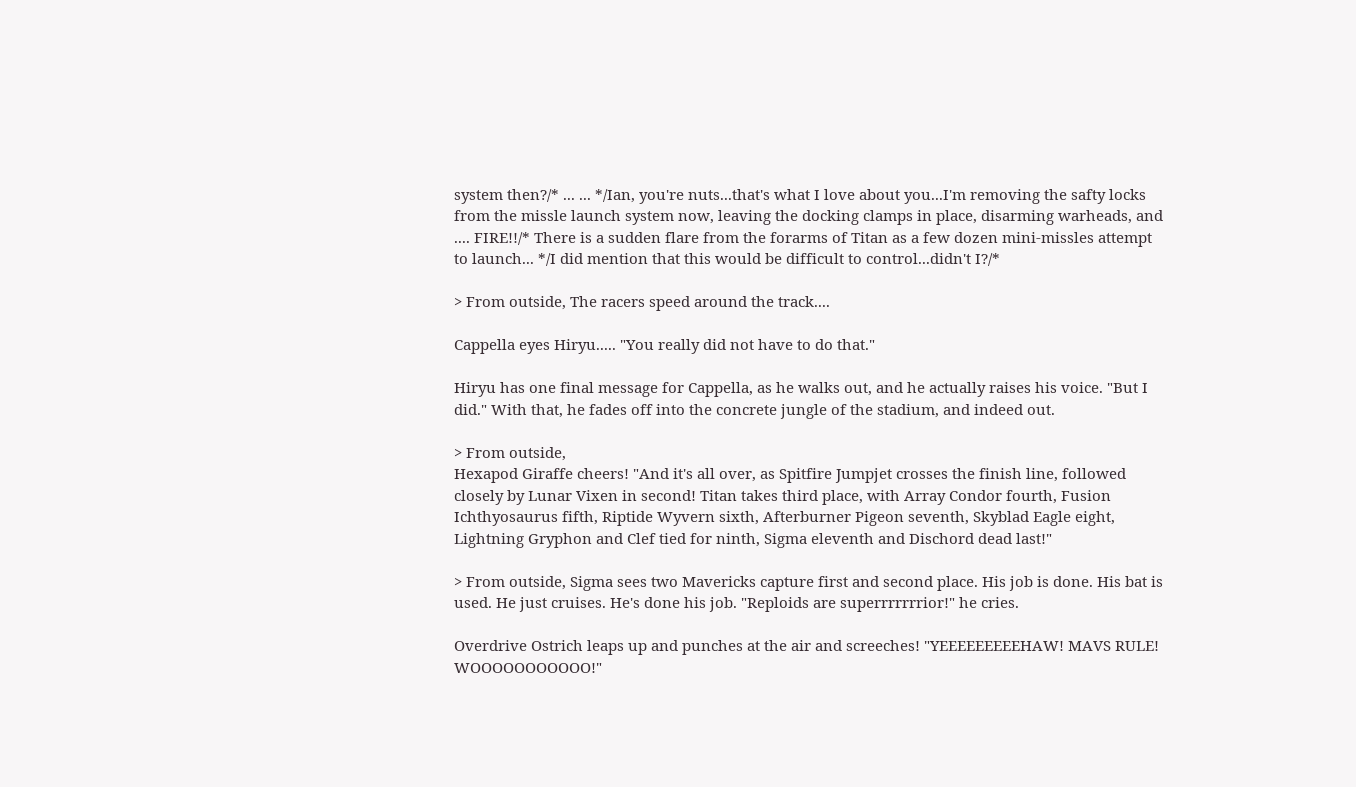system then?/* ... ... */Ian, you're nuts...that's what I love about you...I'm removing the safty locks from the missle launch system now, leaving the docking clamps in place, disarming warheads, and .... FIRE!!/* There is a sudden flare from the forarms of Titan as a few dozen mini-missles attempt to launch... */I did mention that this would be difficult to control...didn't I?/*

> From outside, The racers speed around the track....

Cappella eyes Hiryu..... "You really did not have to do that."

Hiryu has one final message for Cappella, as he walks out, and he actually raises his voice. "But I did." With that, he fades off into the concrete jungle of the stadium, and indeed out.

> From outside,
Hexapod Giraffe cheers! "And it's all over, as Spitfire Jumpjet crosses the finish line, followed closely by Lunar Vixen in second! Titan takes third place, with Array Condor fourth, Fusion Ichthyosaurus fifth, Riptide Wyvern sixth, Afterburner Pigeon seventh, Skyblad Eagle eight, Lightning Gryphon and Clef tied for ninth, Sigma eleventh and Dischord dead last!"

> From outside, Sigma sees two Mavericks capture first and second place. His job is done. His bat is used. He just cruises. He's done his job. "Reploids are superrrrrrrior!" he cries.

Overdrive Ostrich leaps up and punches at the air and screeches! "YEEEEEEEEEHAW! MAVS RULE! WOOOOOOOOOOO!"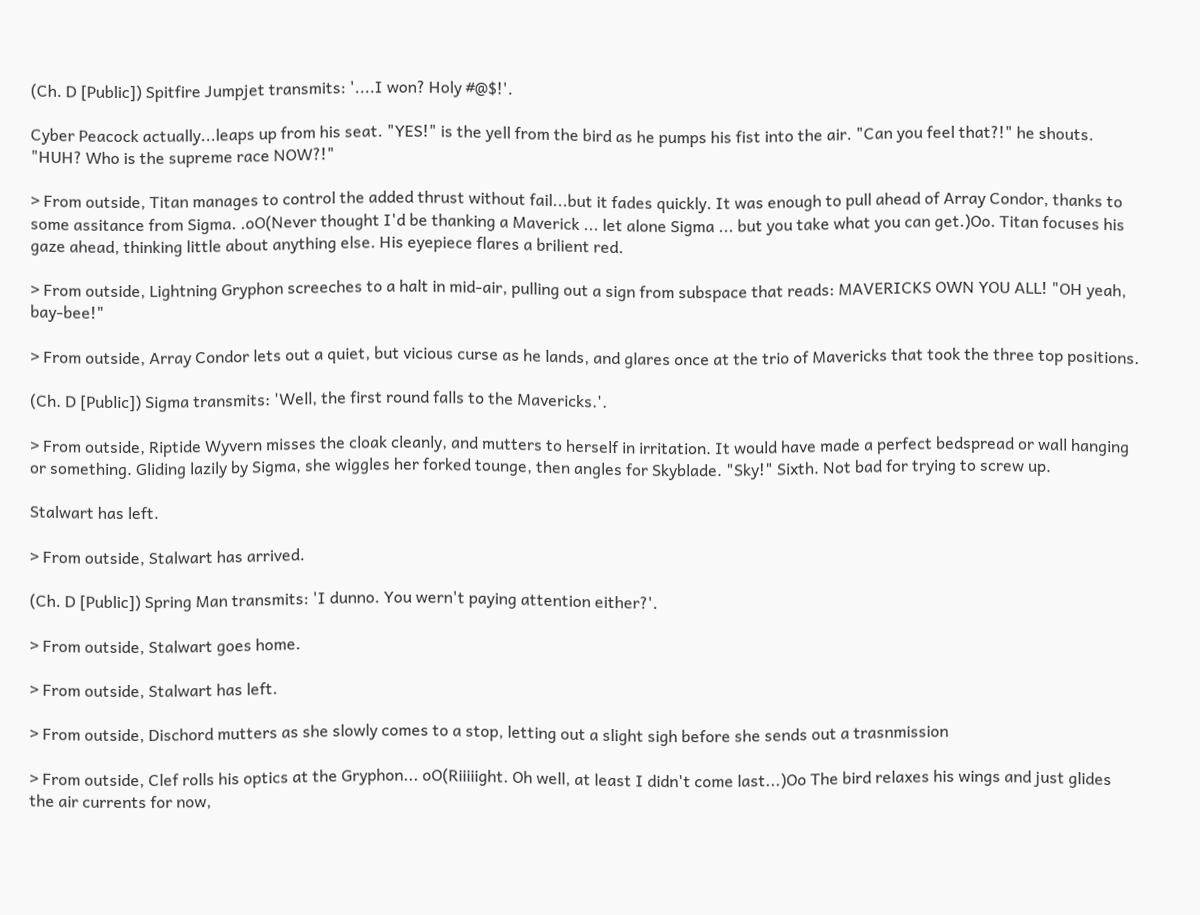(Ch. D [Public]) Spitfire Jumpjet transmits: '....I won? Holy #@$!'.

Cyber Peacock actually...leaps up from his seat. "YES!" is the yell from the bird as he pumps his fist into the air. "Can you feel that?!" he shouts. "HUH? Who is the supreme race NOW?!"

> From outside, Titan manages to control the added thrust without fail...but it fades quickly. It was enough to pull ahead of Array Condor, thanks to some assitance from Sigma. .oO(Never thought I'd be thanking a Maverick ... let alone Sigma ... but you take what you can get.)Oo. Titan focuses his gaze ahead, thinking little about anything else. His eyepiece flares a brilient red.

> From outside, Lightning Gryphon screeches to a halt in mid-air, pulling out a sign from subspace that reads: MAVERICKS OWN YOU ALL! "OH yeah, bay-bee!"

> From outside, Array Condor lets out a quiet, but vicious curse as he lands, and glares once at the trio of Mavericks that took the three top positions.

(Ch. D [Public]) Sigma transmits: 'Well, the first round falls to the Mavericks.'.

> From outside, Riptide Wyvern misses the cloak cleanly, and mutters to herself in irritation. It would have made a perfect bedspread or wall hanging or something. Gliding lazily by Sigma, she wiggles her forked tounge, then angles for Skyblade. "Sky!" Sixth. Not bad for trying to screw up.

Stalwart has left.

> From outside, Stalwart has arrived.

(Ch. D [Public]) Spring Man transmits: 'I dunno. You wern't paying attention either?'.

> From outside, Stalwart goes home.

> From outside, Stalwart has left.

> From outside, Dischord mutters as she slowly comes to a stop, letting out a slight sigh before she sends out a trasnmission

> From outside, Clef rolls his optics at the Gryphon... oO(Riiiiight. Oh well, at least I didn't come last...)Oo The bird relaxes his wings and just glides the air currents for now,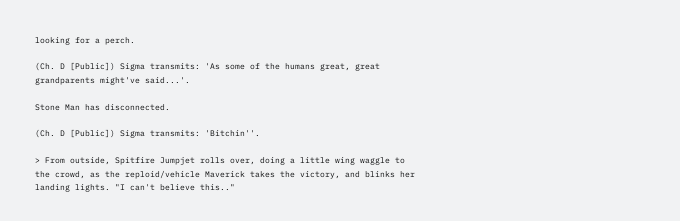looking for a perch.

(Ch. D [Public]) Sigma transmits: 'As some of the humans great, great grandparents might've said...'.

Stone Man has disconnected.

(Ch. D [Public]) Sigma transmits: 'Bitchin''.

> From outside, Spitfire Jumpjet rolls over, doing a little wing waggle to the crowd, as the reploid/vehicle Maverick takes the victory, and blinks her landing lights. "I can't believe this.."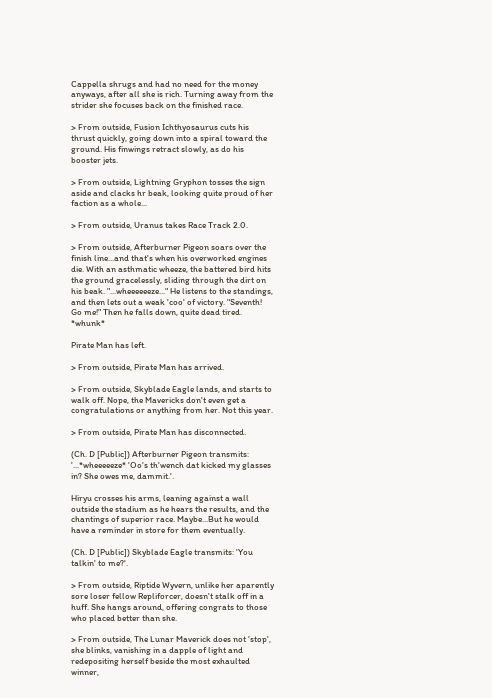Cappella shrugs and had no need for the money anyways, after all she is rich. Turning away from the strider she focuses back on the finished race.

> From outside, Fusion Ichthyosaurus cuts his thrust quickly, going down into a spiral toward the ground. His finwings retract slowly, as do his booster jets.

> From outside, Lightning Gryphon tosses the sign aside and clacks hr beak, looking quite proud of her faction as a whole...

> From outside, Uranus takes Race Track 2.0.

> From outside, Afterburner Pigeon soars over the finish line...and that's when his overworked engines die. With an asthmatic wheeze, the battered bird hits the ground gracelessly, sliding through the dirt on his beak. "...wheeeeeeze..." He listens to the standings, and then lets out a weak 'coo' of victory. "Seventh! Go me!" Then he falls down, quite dead tired. *whunk*

Pirate Man has left.

> From outside, Pirate Man has arrived.

> From outside, Skyblade Eagle lands, and starts to walk off. Nope, the Mavericks don't even get a congratulations or anything from her. Not this year.

> From outside, Pirate Man has disconnected.

(Ch. D [Public]) Afterburner Pigeon transmits: '...*wheeeeeze* 'Oo's th'wench dat kicked my glasses in? She owes me, dammit.'.

Hiryu crosses his arms, leaning against a wall outside the stadium as he hears the results, and the chantings of superior race. Maybe...But he would have a reminder in store for them eventually.

(Ch. D [Public]) Skyblade Eagle transmits: 'You talkin' to me?'.

> From outside, Riptide Wyvern, unlike her aparently sore loser fellow Repliforcer, doesn't stalk off in a huff. She hangs around, offering congrats to those who placed better than she.

> From outside, The Lunar Maverick does not 'stop', she blinks, vanishing in a dapple of light and redepositing herself beside the most exhaulted winner,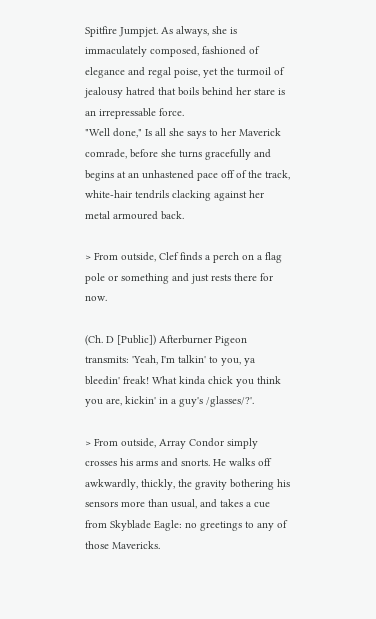Spitfire Jumpjet. As always, she is immaculately composed, fashioned of elegance and regal poise, yet the turmoil of jealousy hatred that boils behind her stare is an irrepressable force.
"Well done," Is all she says to her Maverick comrade, before she turns gracefully and begins at an unhastened pace off of the track, white-hair tendrils clacking against her metal armoured back.

> From outside, Clef finds a perch on a flag pole or something and just rests there for now.

(Ch. D [Public]) Afterburner Pigeon transmits: 'Yeah, I'm talkin' to you, ya bleedin' freak! What kinda chick you think you are, kickin' in a guy's /glasses/?'.

> From outside, Array Condor simply crosses his arms and snorts. He walks off awkwardly, thickly, the gravity bothering his sensors more than usual, and takes a cue from Skyblade Eagle: no greetings to any of those Mavericks.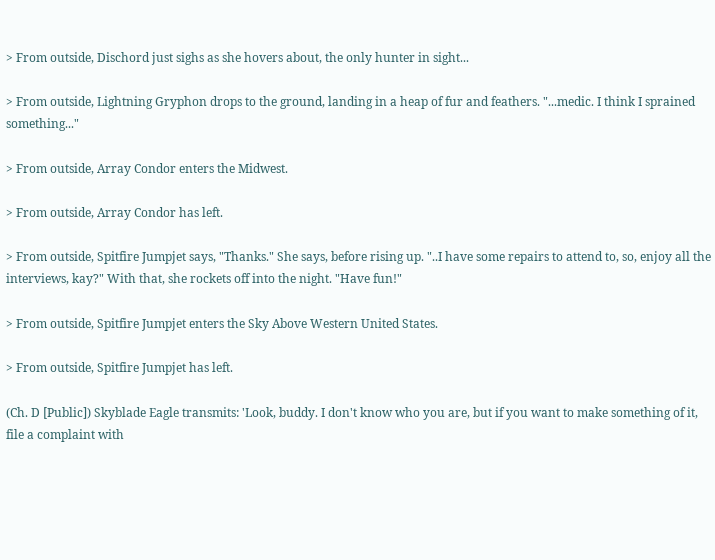> From outside, Dischord just sighs as she hovers about, the only hunter in sight...

> From outside, Lightning Gryphon drops to the ground, landing in a heap of fur and feathers. "...medic. I think I sprained something..."

> From outside, Array Condor enters the Midwest.

> From outside, Array Condor has left.

> From outside, Spitfire Jumpjet says, "Thanks." She says, before rising up. "..I have some repairs to attend to, so, enjoy all the interviews, kay?" With that, she rockets off into the night. "Have fun!"

> From outside, Spitfire Jumpjet enters the Sky Above Western United States.

> From outside, Spitfire Jumpjet has left.

(Ch. D [Public]) Skyblade Eagle transmits: 'Look, buddy. I don't know who you are, but if you want to make something of it, file a complaint with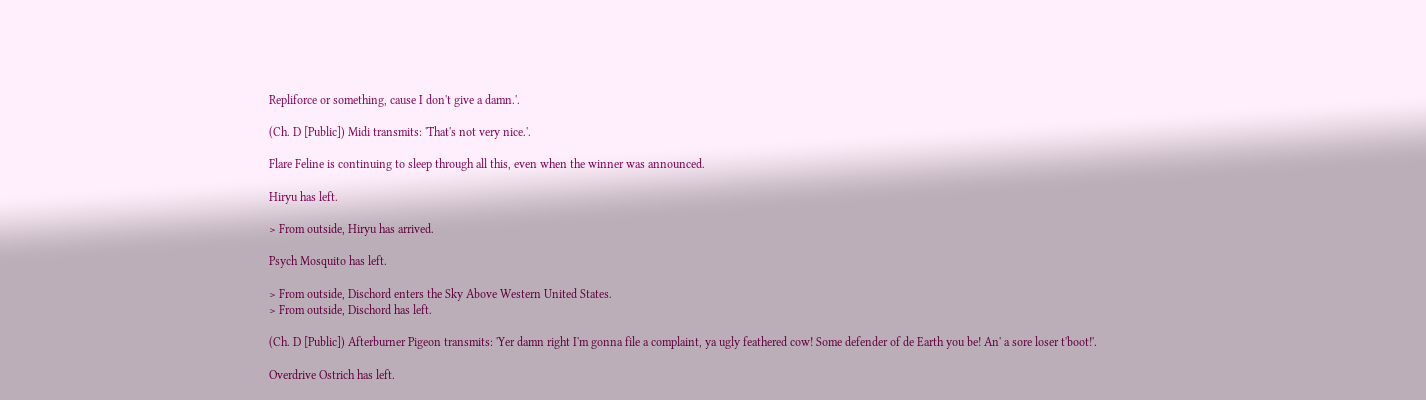Repliforce or something, cause I don't give a damn.'.

(Ch. D [Public]) Midi transmits: 'That's not very nice.'.

Flare Feline is continuing to sleep through all this, even when the winner was announced.

Hiryu has left.

> From outside, Hiryu has arrived.

Psych Mosquito has left.

> From outside, Dischord enters the Sky Above Western United States.
> From outside, Dischord has left.

(Ch. D [Public]) Afterburner Pigeon transmits: 'Yer damn right I'm gonna file a complaint, ya ugly feathered cow! Some defender of de Earth you be! An' a sore loser t'boot!'.

Overdrive Ostrich has left.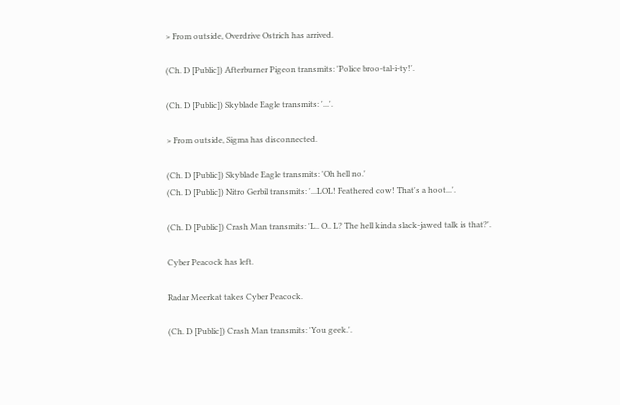> From outside, Overdrive Ostrich has arrived.

(Ch. D [Public]) Afterburner Pigeon transmits: 'Police broo-tal-i-ty!'.

(Ch. D [Public]) Skyblade Eagle transmits: '...'.

> From outside, Sigma has disconnected.

(Ch. D [Public]) Skyblade Eagle transmits: 'Oh hell no.'
(Ch. D [Public]) Nitro Gerbil transmits: '...LOL! Feathered cow! That's a hoot...'.

(Ch. D [Public]) Crash Man transmits: 'L.. O.. L? The hell kinda slack-jawed talk is that?'.

Cyber Peacock has left.

Radar Meerkat takes Cyber Peacock.

(Ch. D [Public]) Crash Man transmits: 'You geek.'.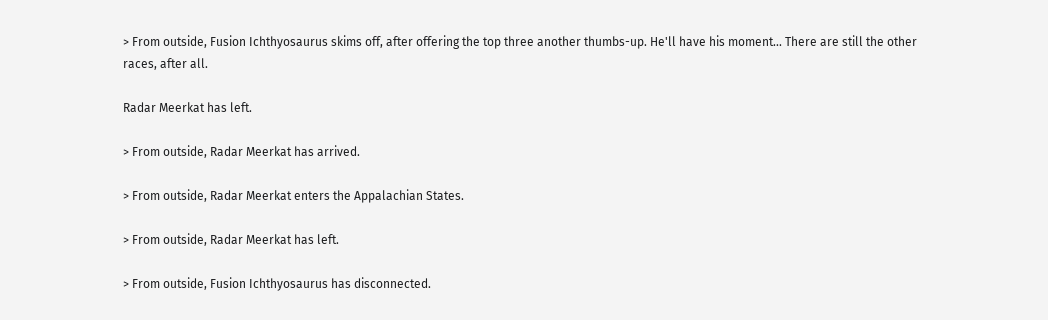> From outside, Fusion Ichthyosaurus skims off, after offering the top three another thumbs-up. He'll have his moment... There are still the other races, after all.

Radar Meerkat has left.

> From outside, Radar Meerkat has arrived.

> From outside, Radar Meerkat enters the Appalachian States.

> From outside, Radar Meerkat has left.

> From outside, Fusion Ichthyosaurus has disconnected.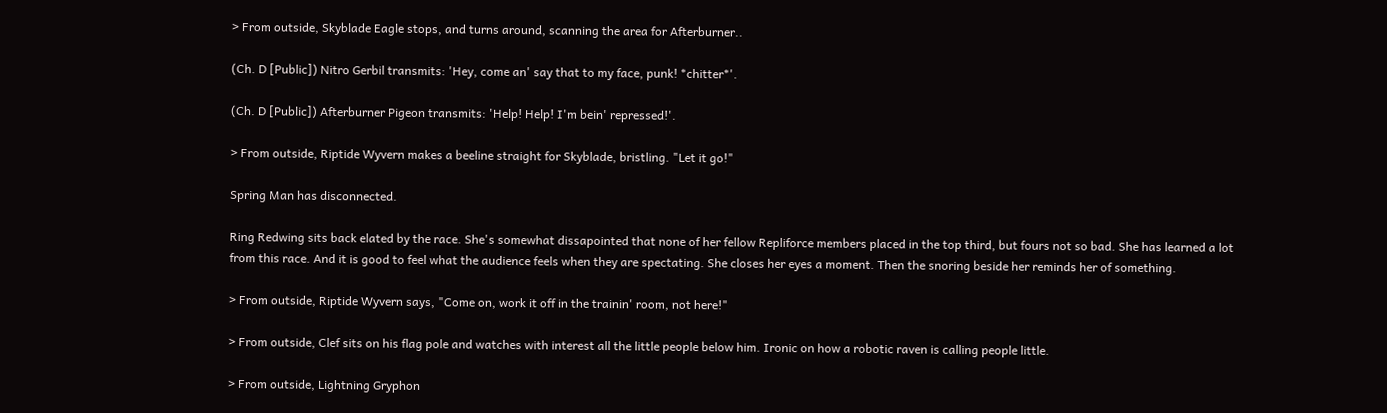> From outside, Skyblade Eagle stops, and turns around, scanning the area for Afterburner..

(Ch. D [Public]) Nitro Gerbil transmits: 'Hey, come an' say that to my face, punk! *chitter*'.

(Ch. D [Public]) Afterburner Pigeon transmits: 'Help! Help! I'm bein' repressed!'.

> From outside, Riptide Wyvern makes a beeline straight for Skyblade, bristling. "Let it go!"

Spring Man has disconnected.

Ring Redwing sits back elated by the race. She's somewhat dissapointed that none of her fellow Repliforce members placed in the top third, but fours not so bad. She has learned a lot from this race. And it is good to feel what the audience feels when they are spectating. She closes her eyes a moment. Then the snoring beside her reminds her of something.

> From outside, Riptide Wyvern says, "Come on, work it off in the trainin' room, not here!"

> From outside, Clef sits on his flag pole and watches with interest all the little people below him. Ironic on how a robotic raven is calling people little.

> From outside, Lightning Gryphon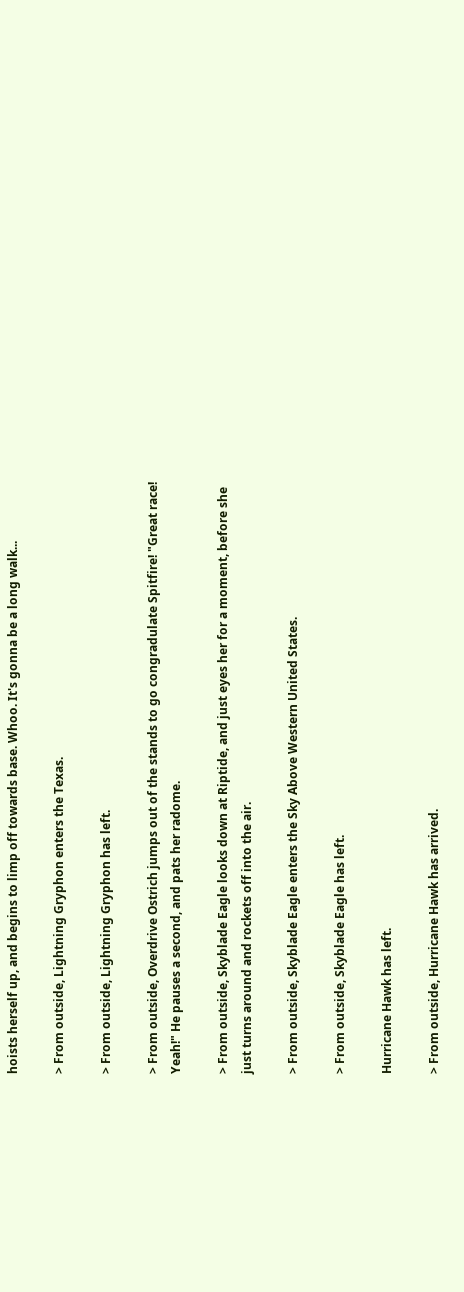hoists herself up, and begins to limp off towards base. Whoo. It's gonna be a long walk...

> From outside, Lightning Gryphon enters the Texas.

> From outside, Lightning Gryphon has left.

> From outside, Overdrive Ostrich jumps out of the stands to go congradulate Spitfire! "Great race! Yeah!" He pauses a second, and pats her radome.

> From outside, Skyblade Eagle looks down at Riptide, and just eyes her for a moment, before she just turns around and rockets off into the air.

> From outside, Skyblade Eagle enters the Sky Above Western United States.

> From outside, Skyblade Eagle has left.

Hurricane Hawk has left.

> From outside, Hurricane Hawk has arrived.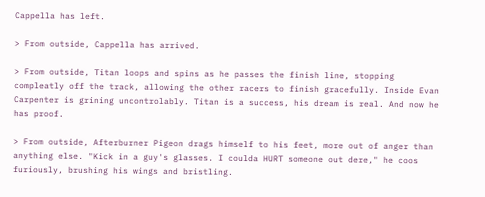Cappella has left.

> From outside, Cappella has arrived.

> From outside, Titan loops and spins as he passes the finish line, stopping compleatly off the track, allowing the other racers to finish gracefully. Inside Evan Carpenter is grining uncontrolably. Titan is a success, his dream is real. And now he has proof.

> From outside, Afterburner Pigeon drags himself to his feet, more out of anger than anything else. "Kick in a guy's glasses. I coulda HURT someone out dere," he coos furiously, brushing his wings and bristling.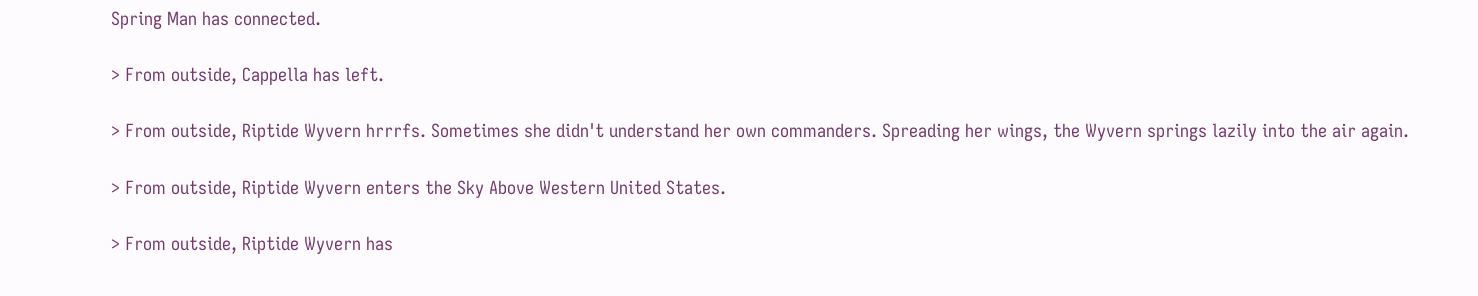Spring Man has connected.

> From outside, Cappella has left.

> From outside, Riptide Wyvern hrrrfs. Sometimes she didn't understand her own commanders. Spreading her wings, the Wyvern springs lazily into the air again.

> From outside, Riptide Wyvern enters the Sky Above Western United States.

> From outside, Riptide Wyvern has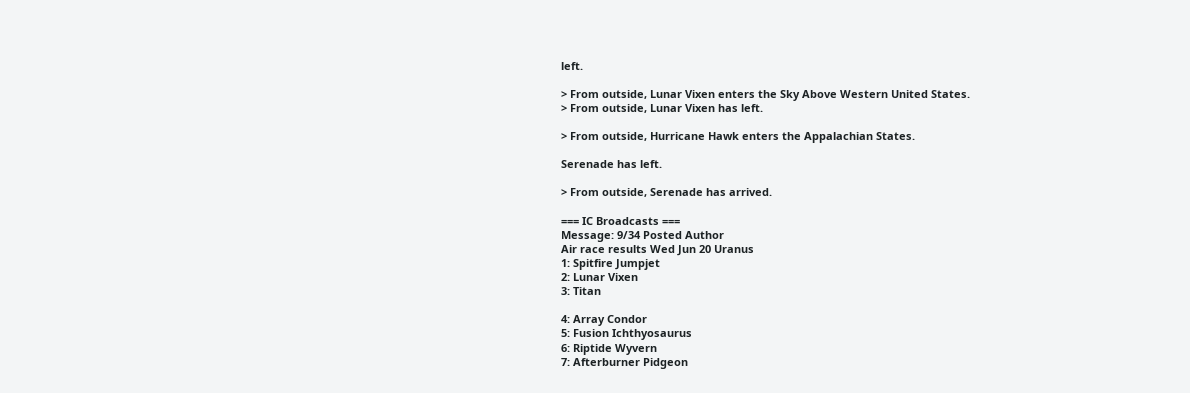left.

> From outside, Lunar Vixen enters the Sky Above Western United States.
> From outside, Lunar Vixen has left.

> From outside, Hurricane Hawk enters the Appalachian States.

Serenade has left.

> From outside, Serenade has arrived.

=== IC Broadcasts ===
Message: 9/34 Posted Author
Air race results Wed Jun 20 Uranus
1: Spitfire Jumpjet
2: Lunar Vixen
3: Titan

4: Array Condor
5: Fusion Ichthyosaurus
6: Riptide Wyvern
7: Afterburner Pidgeon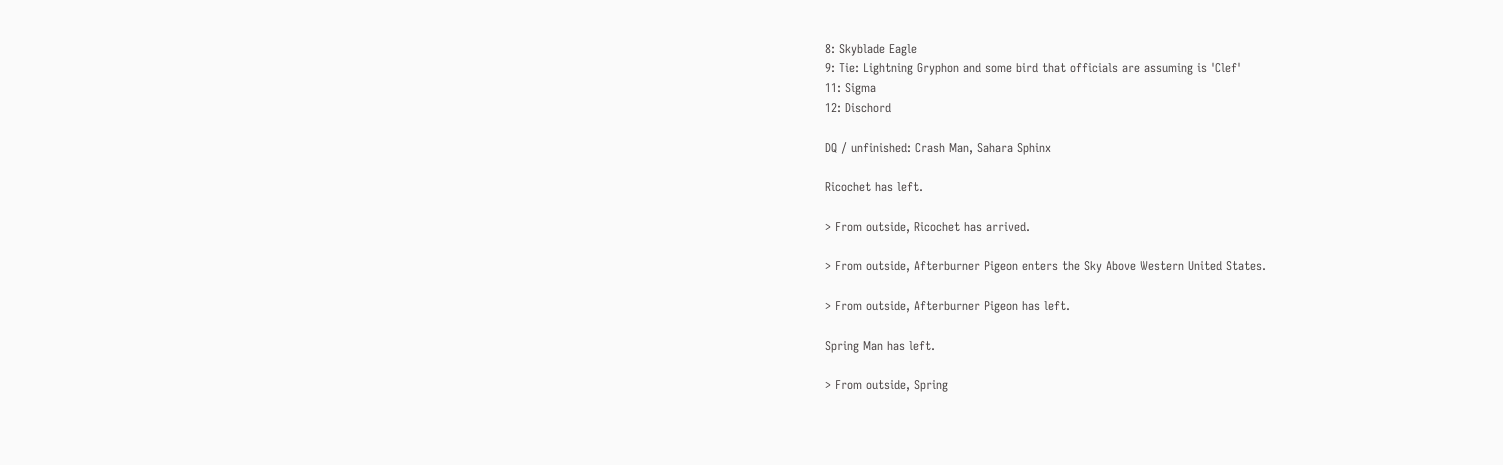8: Skyblade Eagle
9: Tie: Lightning Gryphon and some bird that officials are assuming is 'Clef'
11: Sigma
12: Dischord

DQ / unfinished: Crash Man, Sahara Sphinx

Ricochet has left.

> From outside, Ricochet has arrived.

> From outside, Afterburner Pigeon enters the Sky Above Western United States.

> From outside, Afterburner Pigeon has left.

Spring Man has left.

> From outside, Spring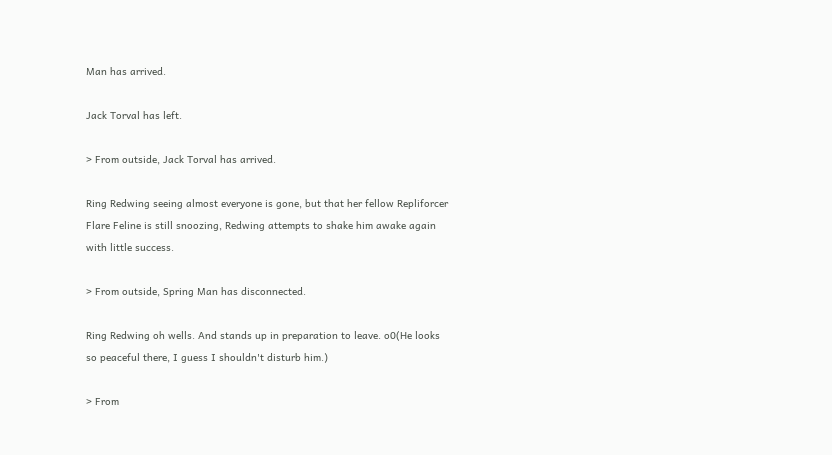Man has arrived.

Jack Torval has left.

> From outside, Jack Torval has arrived.

Ring Redwing seeing almost everyone is gone, but that her fellow Repliforcer Flare Feline is still snoozing, Redwing attempts to shake him awake again with little success.

> From outside, Spring Man has disconnected.

Ring Redwing oh wells. And stands up in preparation to leave. o0(He looks so peaceful there, I guess I shouldn't disturb him.)

> From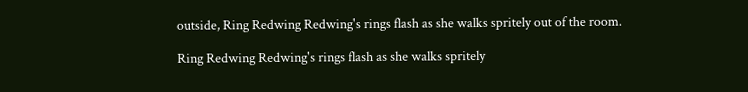outside, Ring Redwing Redwing's rings flash as she walks spritely out of the room.

Ring Redwing Redwing's rings flash as she walks spritely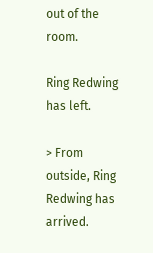out of the room.

Ring Redwing has left.

> From outside, Ring Redwing has arrived.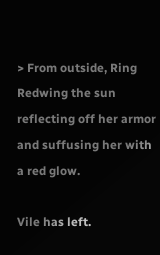> From outside, Ring Redwing the sun reflecting off her armor and suffusing her with a red glow.

Vile has left.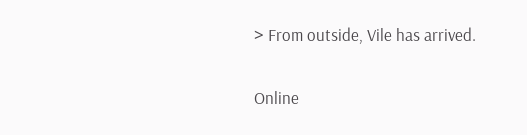> From outside, Vile has arrived.

Online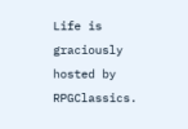Life is graciously hosted by RPGClassics.